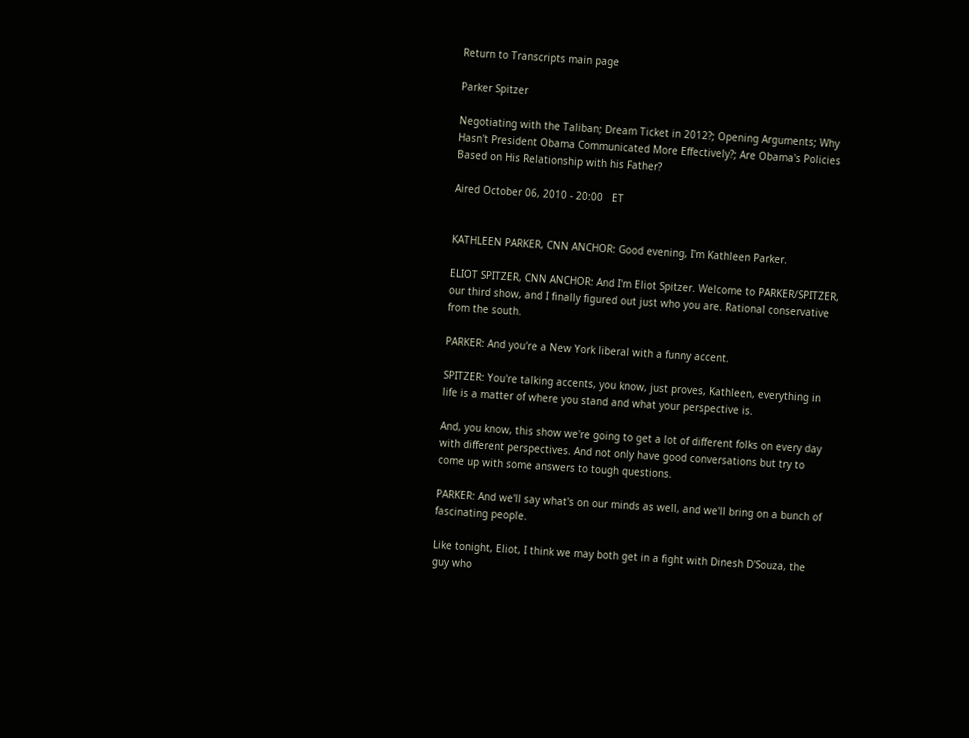Return to Transcripts main page

Parker Spitzer

Negotiating with the Taliban; Dream Ticket in 2012?; Opening Arguments; Why Hasn't President Obama Communicated More Effectively?; Are Obama's Policies Based on His Relationship with his Father?

Aired October 06, 2010 - 20:00   ET


KATHLEEN PARKER, CNN ANCHOR: Good evening, I'm Kathleen Parker.

ELIOT SPITZER, CNN ANCHOR: And I'm Eliot Spitzer. Welcome to PARKER/SPITZER, our third show, and I finally figured out just who you are. Rational conservative from the south.

PARKER: And you're a New York liberal with a funny accent.

SPITZER: You're talking accents, you know, just proves, Kathleen, everything in life is a matter of where you stand and what your perspective is.

And, you know, this show we're going to get a lot of different folks on every day with different perspectives. And not only have good conversations but try to come up with some answers to tough questions.

PARKER: And we'll say what's on our minds as well, and we'll bring on a bunch of fascinating people.

Like tonight, Eliot, I think we may both get in a fight with Dinesh D'Souza, the guy who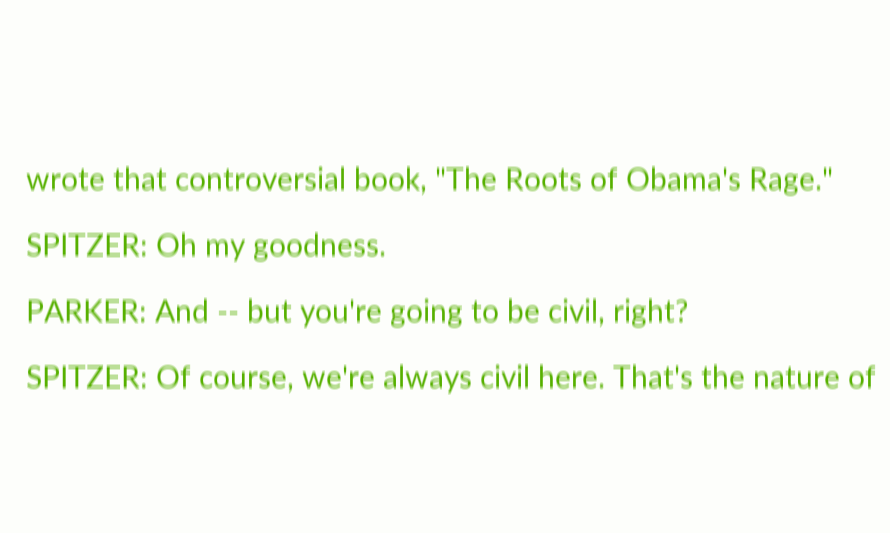wrote that controversial book, "The Roots of Obama's Rage."

SPITZER: Oh my goodness.

PARKER: And -- but you're going to be civil, right?

SPITZER: Of course, we're always civil here. That's the nature of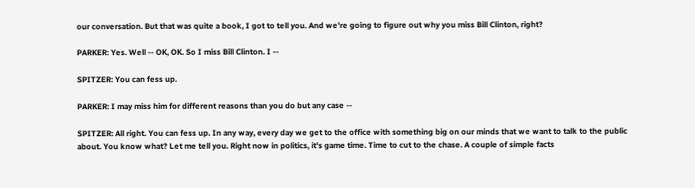our conversation. But that was quite a book, I got to tell you. And we're going to figure out why you miss Bill Clinton, right?

PARKER: Yes. Well -- OK, OK. So I miss Bill Clinton. I --

SPITZER: You can fess up.

PARKER: I may miss him for different reasons than you do but any case --

SPITZER: All right. You can fess up. In any way, every day we get to the office with something big on our minds that we want to talk to the public about. You know what? Let me tell you. Right now in politics, it's game time. Time to cut to the chase. A couple of simple facts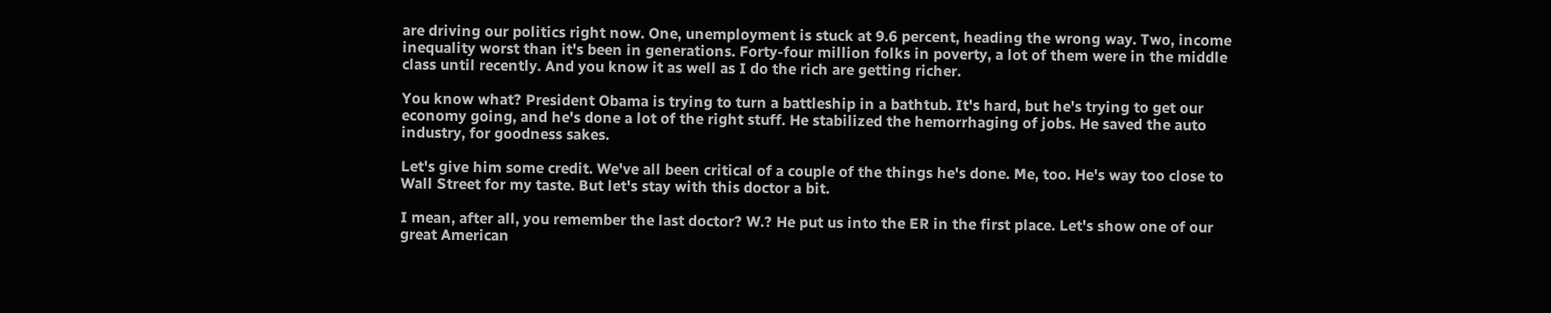are driving our politics right now. One, unemployment is stuck at 9.6 percent, heading the wrong way. Two, income inequality worst than it's been in generations. Forty-four million folks in poverty, a lot of them were in the middle class until recently. And you know it as well as I do the rich are getting richer.

You know what? President Obama is trying to turn a battleship in a bathtub. It's hard, but he's trying to get our economy going, and he's done a lot of the right stuff. He stabilized the hemorrhaging of jobs. He saved the auto industry, for goodness sakes.

Let's give him some credit. We've all been critical of a couple of the things he's done. Me, too. He's way too close to Wall Street for my taste. But let's stay with this doctor a bit.

I mean, after all, you remember the last doctor? W.? He put us into the ER in the first place. Let's show one of our great American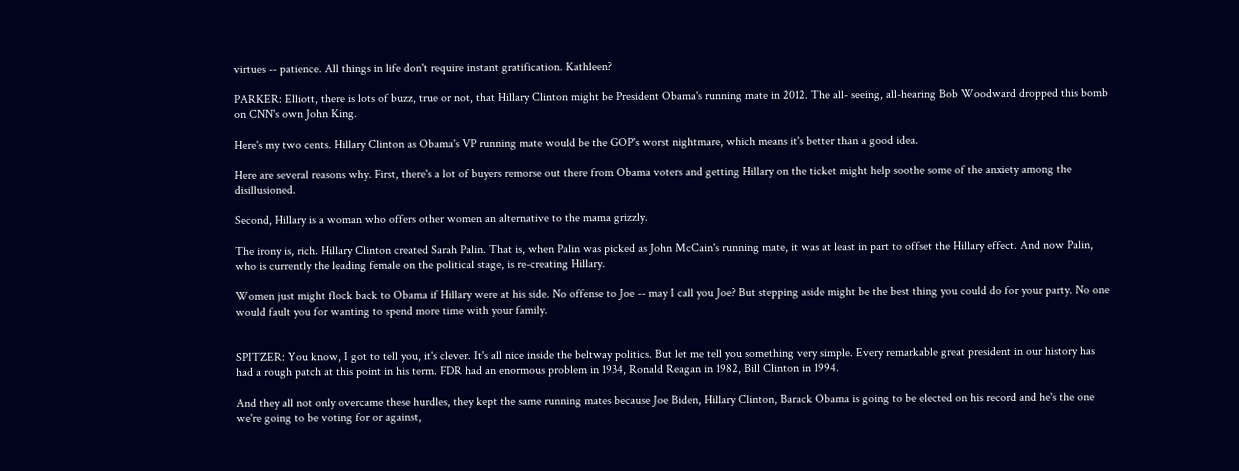virtues -- patience. All things in life don't require instant gratification. Kathleen?

PARKER: Elliott, there is lots of buzz, true or not, that Hillary Clinton might be President Obama's running mate in 2012. The all- seeing, all-hearing Bob Woodward dropped this bomb on CNN's own John King.

Here's my two cents. Hillary Clinton as Obama's VP running mate would be the GOP's worst nightmare, which means it's better than a good idea.

Here are several reasons why. First, there's a lot of buyers remorse out there from Obama voters and getting Hillary on the ticket might help soothe some of the anxiety among the disillusioned.

Second, Hillary is a woman who offers other women an alternative to the mama grizzly.

The irony is, rich. Hillary Clinton created Sarah Palin. That is, when Palin was picked as John McCain's running mate, it was at least in part to offset the Hillary effect. And now Palin, who is currently the leading female on the political stage, is re-creating Hillary.

Women just might flock back to Obama if Hillary were at his side. No offense to Joe -- may I call you Joe? But stepping aside might be the best thing you could do for your party. No one would fault you for wanting to spend more time with your family.


SPITZER: You know, I got to tell you, it's clever. It's all nice inside the beltway politics. But let me tell you something very simple. Every remarkable great president in our history has had a rough patch at this point in his term. FDR had an enormous problem in 1934, Ronald Reagan in 1982, Bill Clinton in 1994.

And they all not only overcame these hurdles, they kept the same running mates because Joe Biden, Hillary Clinton, Barack Obama is going to be elected on his record and he's the one we're going to be voting for or against,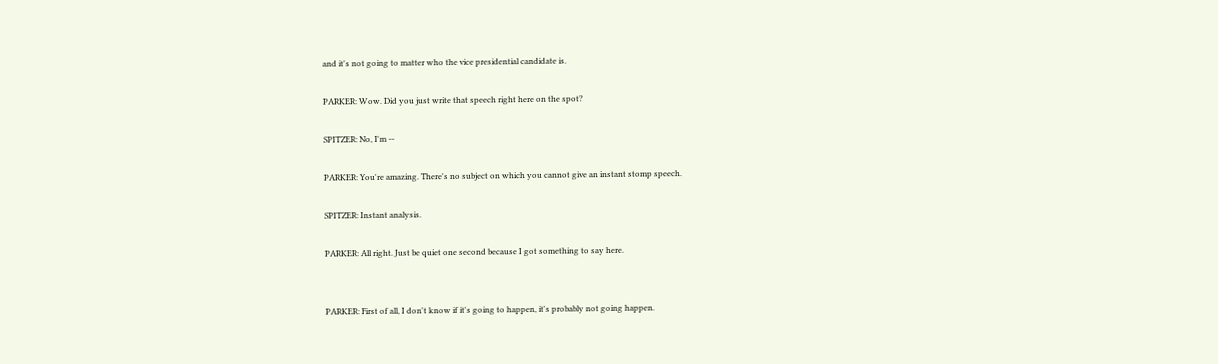and it's not going to matter who the vice presidential candidate is.

PARKER: Wow. Did you just write that speech right here on the spot?

SPITZER: No, I'm --

PARKER: You're amazing. There's no subject on which you cannot give an instant stomp speech.

SPITZER: Instant analysis.

PARKER: All right. Just be quiet one second because I got something to say here.


PARKER: First of all, I don't know if it's going to happen, it's probably not going happen.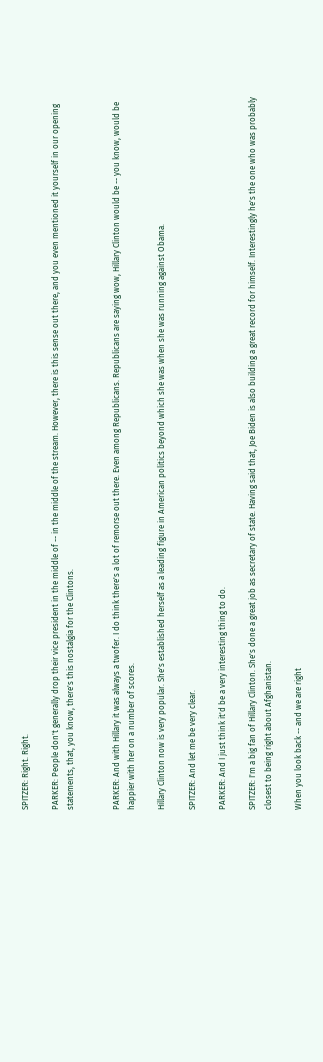SPITZER: Right. Right.

PARKER: People don't generally drop their vice president in the middle of -- in the middle of the stream. However, there is this sense out there, and you even mentioned it yourself in our opening statements, that, you know, there's this nostalgia for the Clintons.


PARKER: And with Hillary it was always a twofer. I do think there's a lot of remorse out there. Even among Republicans. Republicans are saying wow, Hillary Clinton would be -- you know, would be happier with her on a number of scores.

Hillary Clinton now is very popular. She's established herself as a leading figure in American politics beyond which she was when she was running against Obama.

SPITZER: And let me be very clear.

PARKER: And I just think it'd be a very interesting thing to do.

SPITZER: I'm a big fan of Hillary Clinton. She's done a great job as secretary of state. Having said that, Joe Biden is also building a great record for himself. Interestingly he's the one who was probably closest to being right about Afghanistan.

When you look back -- and we are right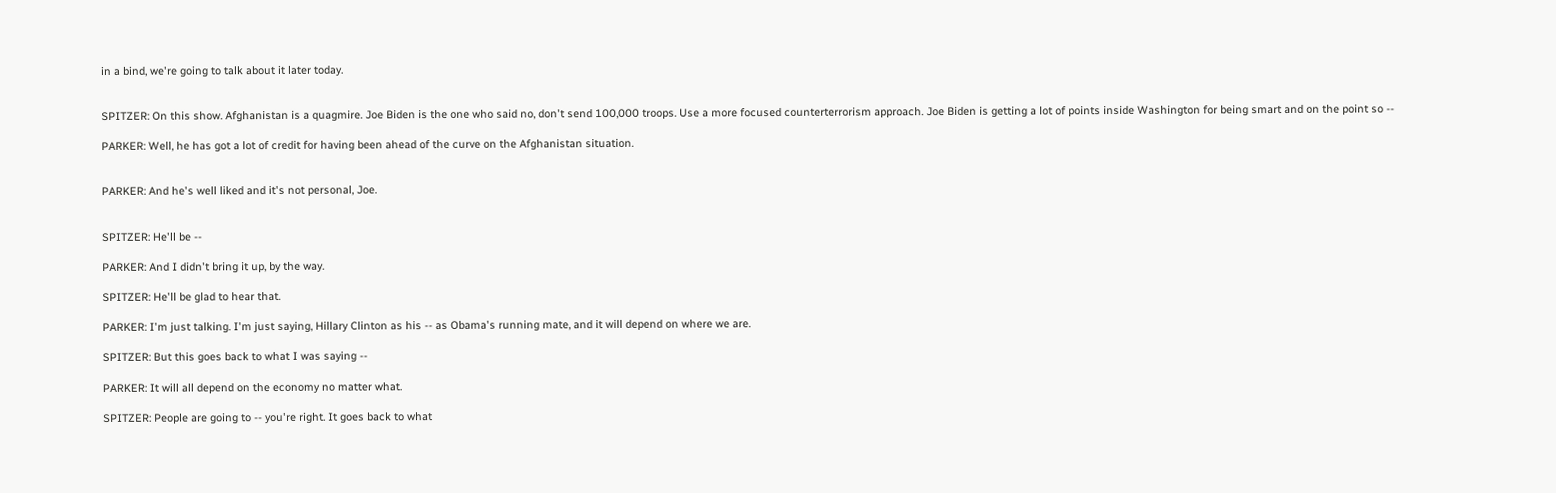in a bind, we're going to talk about it later today.


SPITZER: On this show. Afghanistan is a quagmire. Joe Biden is the one who said no, don't send 100,000 troops. Use a more focused counterterrorism approach. Joe Biden is getting a lot of points inside Washington for being smart and on the point so --

PARKER: Well, he has got a lot of credit for having been ahead of the curve on the Afghanistan situation.


PARKER: And he's well liked and it's not personal, Joe.


SPITZER: He'll be --

PARKER: And I didn't bring it up, by the way.

SPITZER: He'll be glad to hear that.

PARKER: I'm just talking. I'm just saying, Hillary Clinton as his -- as Obama's running mate, and it will depend on where we are.

SPITZER: But this goes back to what I was saying --

PARKER: It will all depend on the economy no matter what.

SPITZER: People are going to -- you're right. It goes back to what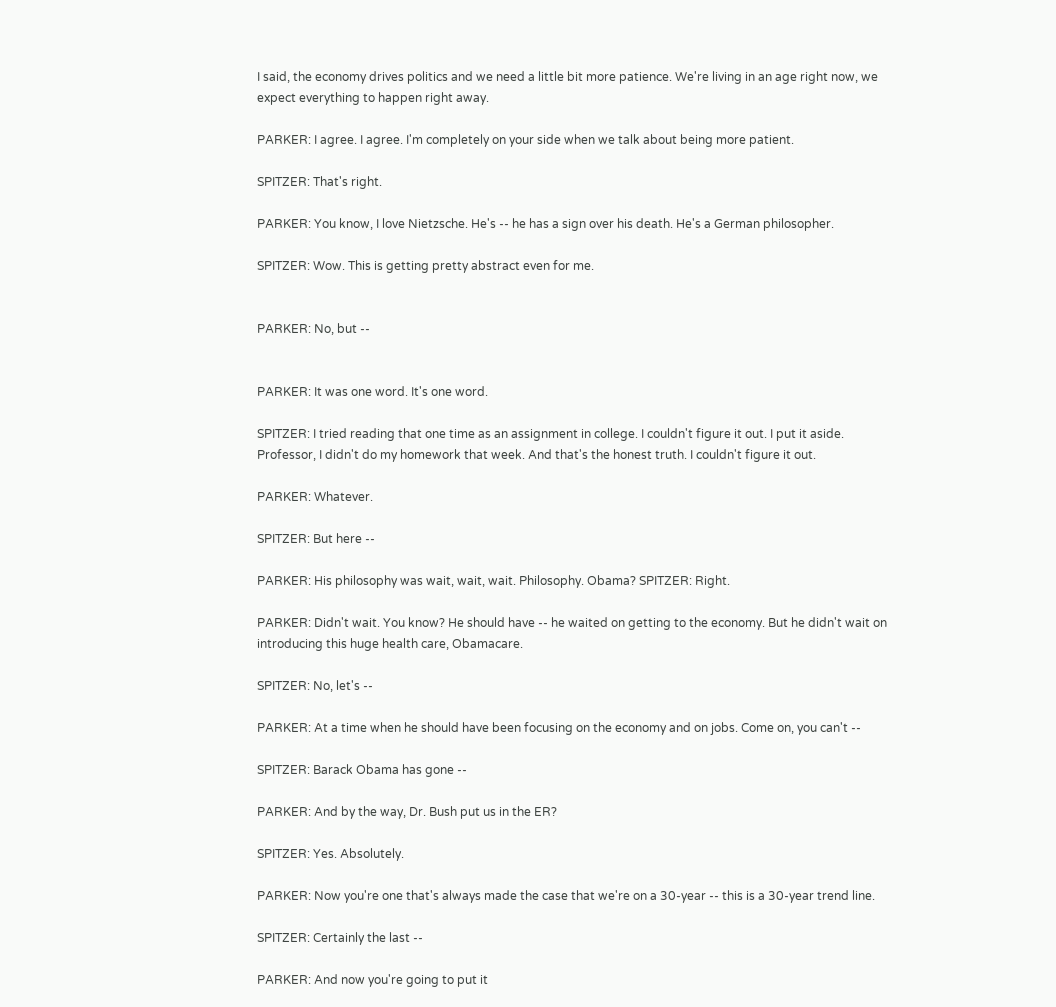I said, the economy drives politics and we need a little bit more patience. We're living in an age right now, we expect everything to happen right away.

PARKER: I agree. I agree. I'm completely on your side when we talk about being more patient.

SPITZER: That's right.

PARKER: You know, I love Nietzsche. He's -- he has a sign over his death. He's a German philosopher.

SPITZER: Wow. This is getting pretty abstract even for me.


PARKER: No, but --


PARKER: It was one word. It's one word.

SPITZER: I tried reading that one time as an assignment in college. I couldn't figure it out. I put it aside. Professor, I didn't do my homework that week. And that's the honest truth. I couldn't figure it out.

PARKER: Whatever.

SPITZER: But here --

PARKER: His philosophy was wait, wait, wait. Philosophy. Obama? SPITZER: Right.

PARKER: Didn't wait. You know? He should have -- he waited on getting to the economy. But he didn't wait on introducing this huge health care, Obamacare.

SPITZER: No, let's --

PARKER: At a time when he should have been focusing on the economy and on jobs. Come on, you can't --

SPITZER: Barack Obama has gone --

PARKER: And by the way, Dr. Bush put us in the ER?

SPITZER: Yes. Absolutely.

PARKER: Now you're one that's always made the case that we're on a 30-year -- this is a 30-year trend line.

SPITZER: Certainly the last --

PARKER: And now you're going to put it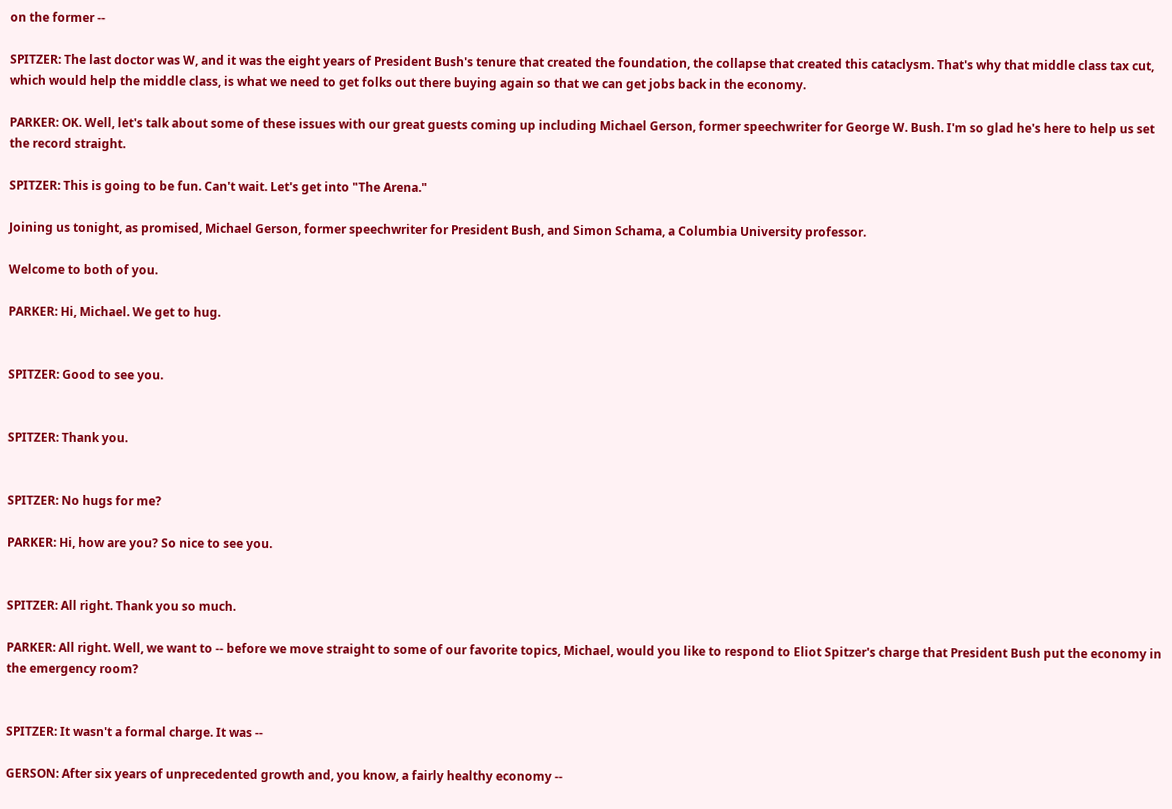on the former --

SPITZER: The last doctor was W, and it was the eight years of President Bush's tenure that created the foundation, the collapse that created this cataclysm. That's why that middle class tax cut, which would help the middle class, is what we need to get folks out there buying again so that we can get jobs back in the economy.

PARKER: OK. Well, let's talk about some of these issues with our great guests coming up including Michael Gerson, former speechwriter for George W. Bush. I'm so glad he's here to help us set the record straight.

SPITZER: This is going to be fun. Can't wait. Let's get into "The Arena."

Joining us tonight, as promised, Michael Gerson, former speechwriter for President Bush, and Simon Schama, a Columbia University professor.

Welcome to both of you.

PARKER: Hi, Michael. We get to hug.


SPITZER: Good to see you.


SPITZER: Thank you.


SPITZER: No hugs for me?

PARKER: Hi, how are you? So nice to see you.


SPITZER: All right. Thank you so much.

PARKER: All right. Well, we want to -- before we move straight to some of our favorite topics, Michael, would you like to respond to Eliot Spitzer's charge that President Bush put the economy in the emergency room?


SPITZER: It wasn't a formal charge. It was --

GERSON: After six years of unprecedented growth and, you know, a fairly healthy economy --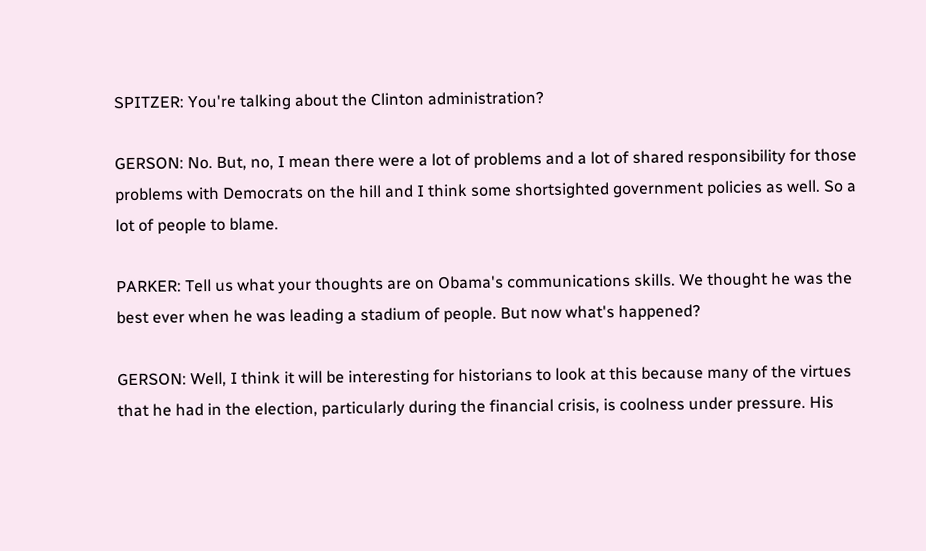SPITZER: You're talking about the Clinton administration?

GERSON: No. But, no, I mean there were a lot of problems and a lot of shared responsibility for those problems with Democrats on the hill and I think some shortsighted government policies as well. So a lot of people to blame.

PARKER: Tell us what your thoughts are on Obama's communications skills. We thought he was the best ever when he was leading a stadium of people. But now what's happened?

GERSON: Well, I think it will be interesting for historians to look at this because many of the virtues that he had in the election, particularly during the financial crisis, is coolness under pressure. His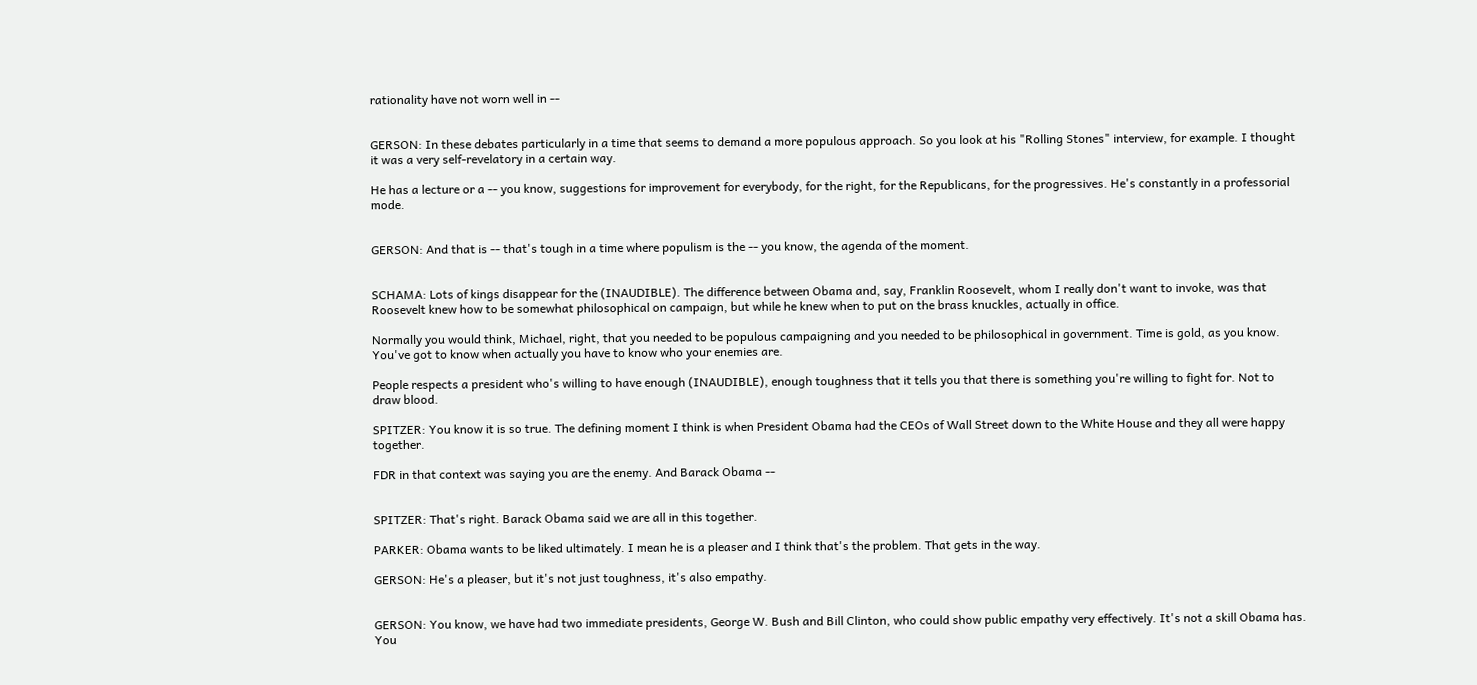rationality have not worn well in --


GERSON: In these debates particularly in a time that seems to demand a more populous approach. So you look at his "Rolling Stones" interview, for example. I thought it was a very self-revelatory in a certain way.

He has a lecture or a -- you know, suggestions for improvement for everybody, for the right, for the Republicans, for the progressives. He's constantly in a professorial mode.


GERSON: And that is -- that's tough in a time where populism is the -- you know, the agenda of the moment.


SCHAMA: Lots of kings disappear for the (INAUDIBLE). The difference between Obama and, say, Franklin Roosevelt, whom I really don't want to invoke, was that Roosevelt knew how to be somewhat philosophical on campaign, but while he knew when to put on the brass knuckles, actually in office.

Normally you would think, Michael, right, that you needed to be populous campaigning and you needed to be philosophical in government. Time is gold, as you know. You've got to know when actually you have to know who your enemies are.

People respects a president who's willing to have enough (INAUDIBLE), enough toughness that it tells you that there is something you're willing to fight for. Not to draw blood.

SPITZER: You know it is so true. The defining moment I think is when President Obama had the CEOs of Wall Street down to the White House and they all were happy together.

FDR in that context was saying you are the enemy. And Barack Obama --


SPITZER: That's right. Barack Obama said we are all in this together.

PARKER: Obama wants to be liked ultimately. I mean he is a pleaser and I think that's the problem. That gets in the way.

GERSON: He's a pleaser, but it's not just toughness, it's also empathy.


GERSON: You know, we have had two immediate presidents, George W. Bush and Bill Clinton, who could show public empathy very effectively. It's not a skill Obama has. You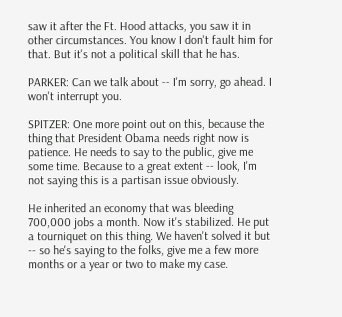saw it after the Ft. Hood attacks, you saw it in other circumstances. You know I don't fault him for that. But it's not a political skill that he has.

PARKER: Can we talk about -- I'm sorry, go ahead. I won't interrupt you.

SPITZER: One more point out on this, because the thing that President Obama needs right now is patience. He needs to say to the public, give me some time. Because to a great extent -- look, I'm not saying this is a partisan issue obviously.

He inherited an economy that was bleeding 700,000 jobs a month. Now it's stabilized. He put a tourniquet on this thing. We haven't solved it but -- so he's saying to the folks, give me a few more months or a year or two to make my case.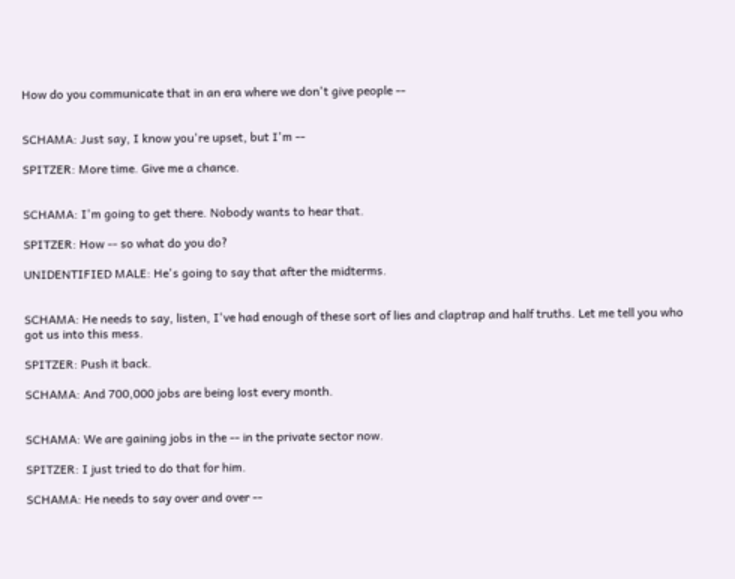How do you communicate that in an era where we don't give people --


SCHAMA: Just say, I know you're upset, but I'm --

SPITZER: More time. Give me a chance.


SCHAMA: I'm going to get there. Nobody wants to hear that.

SPITZER: How -- so what do you do?

UNIDENTIFIED MALE: He's going to say that after the midterms.


SCHAMA: He needs to say, listen, I've had enough of these sort of lies and claptrap and half truths. Let me tell you who got us into this mess.

SPITZER: Push it back.

SCHAMA: And 700,000 jobs are being lost every month.


SCHAMA: We are gaining jobs in the -- in the private sector now.

SPITZER: I just tried to do that for him.

SCHAMA: He needs to say over and over --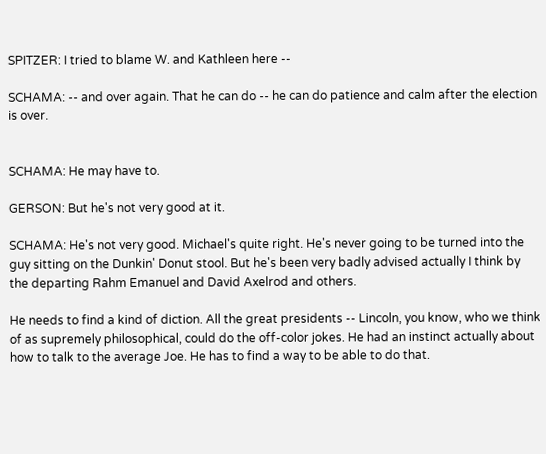SPITZER: I tried to blame W. and Kathleen here --

SCHAMA: -- and over again. That he can do -- he can do patience and calm after the election is over.


SCHAMA: He may have to.

GERSON: But he's not very good at it.

SCHAMA: He's not very good. Michael's quite right. He's never going to be turned into the guy sitting on the Dunkin' Donut stool. But he's been very badly advised actually I think by the departing Rahm Emanuel and David Axelrod and others.

He needs to find a kind of diction. All the great presidents -- Lincoln, you know, who we think of as supremely philosophical, could do the off-color jokes. He had an instinct actually about how to talk to the average Joe. He has to find a way to be able to do that.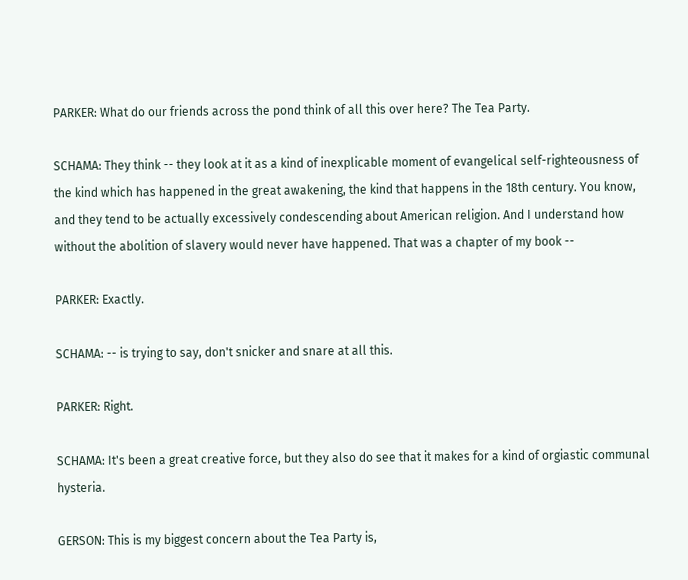PARKER: What do our friends across the pond think of all this over here? The Tea Party.

SCHAMA: They think -- they look at it as a kind of inexplicable moment of evangelical self-righteousness of the kind which has happened in the great awakening, the kind that happens in the 18th century. You know, and they tend to be actually excessively condescending about American religion. And I understand how without the abolition of slavery would never have happened. That was a chapter of my book --

PARKER: Exactly.

SCHAMA: -- is trying to say, don't snicker and snare at all this.

PARKER: Right.

SCHAMA: It's been a great creative force, but they also do see that it makes for a kind of orgiastic communal hysteria.

GERSON: This is my biggest concern about the Tea Party is,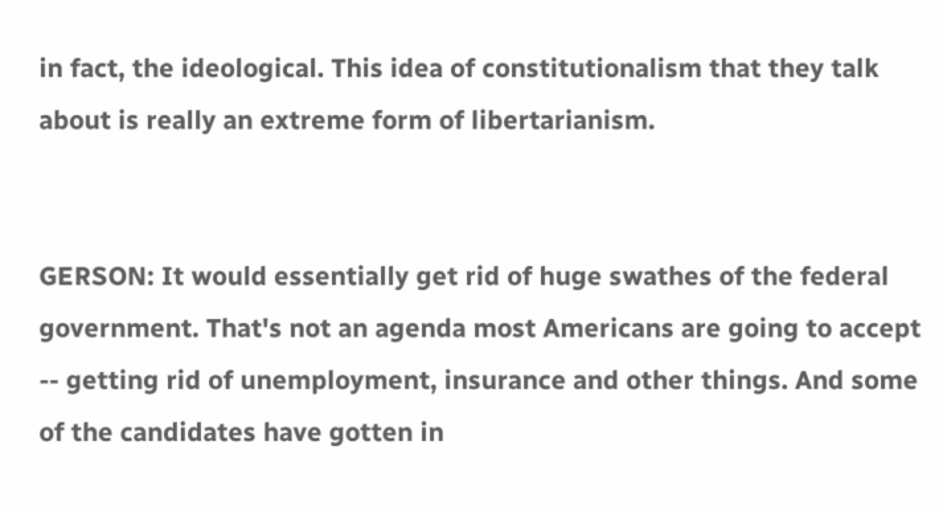in fact, the ideological. This idea of constitutionalism that they talk about is really an extreme form of libertarianism.


GERSON: It would essentially get rid of huge swathes of the federal government. That's not an agenda most Americans are going to accept -- getting rid of unemployment, insurance and other things. And some of the candidates have gotten in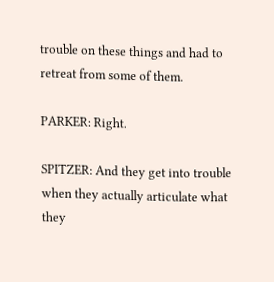trouble on these things and had to retreat from some of them.

PARKER: Right.

SPITZER: And they get into trouble when they actually articulate what they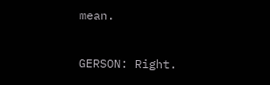mean.

GERSON: Right.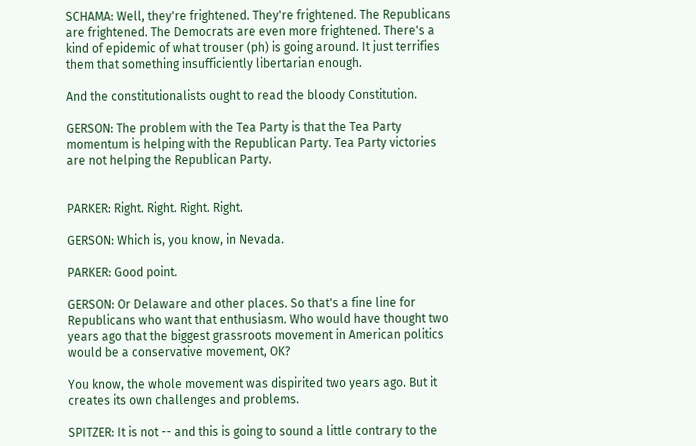SCHAMA: Well, they're frightened. They're frightened. The Republicans are frightened. The Democrats are even more frightened. There's a kind of epidemic of what trouser (ph) is going around. It just terrifies them that something insufficiently libertarian enough.

And the constitutionalists ought to read the bloody Constitution.

GERSON: The problem with the Tea Party is that the Tea Party momentum is helping with the Republican Party. Tea Party victories are not helping the Republican Party.


PARKER: Right. Right. Right. Right.

GERSON: Which is, you know, in Nevada.

PARKER: Good point.

GERSON: Or Delaware and other places. So that's a fine line for Republicans who want that enthusiasm. Who would have thought two years ago that the biggest grassroots movement in American politics would be a conservative movement, OK?

You know, the whole movement was dispirited two years ago. But it creates its own challenges and problems.

SPITZER: It is not -- and this is going to sound a little contrary to the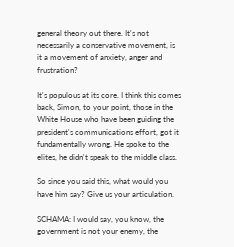general theory out there. It's not necessarily a conservative movement, is it a movement of anxiety, anger and frustration?

It's populous at its core. I think this comes back, Simon, to your point, those in the White House who have been guiding the president's communications effort, got it fundamentally wrong. He spoke to the elites, he didn't speak to the middle class.

So since you said this, what would you have him say? Give us your articulation.

SCHAMA: I would say, you know, the government is not your enemy, the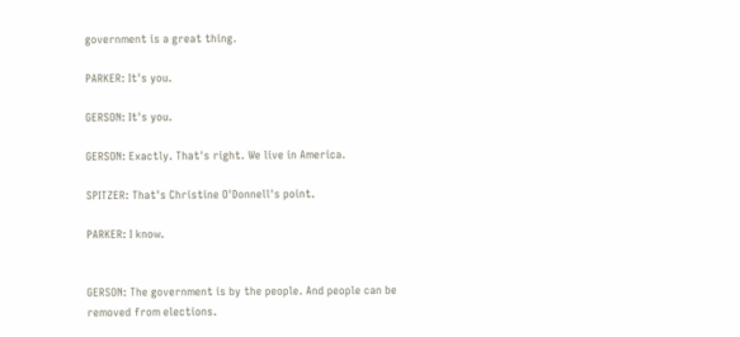government is a great thing.

PARKER: It's you.

GERSON: It's you.

GERSON: Exactly. That's right. We live in America.

SPITZER: That's Christine O'Donnell's point.

PARKER: I know.


GERSON: The government is by the people. And people can be removed from elections.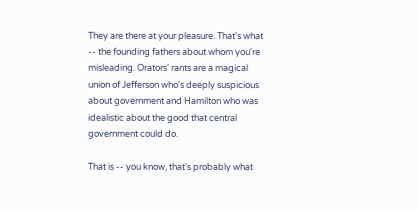They are there at your pleasure. That's what -- the founding fathers about whom you're misleading. Orators' rants are a magical union of Jefferson who's deeply suspicious about government and Hamilton who was idealistic about the good that central government could do.

That is -- you know, that's probably what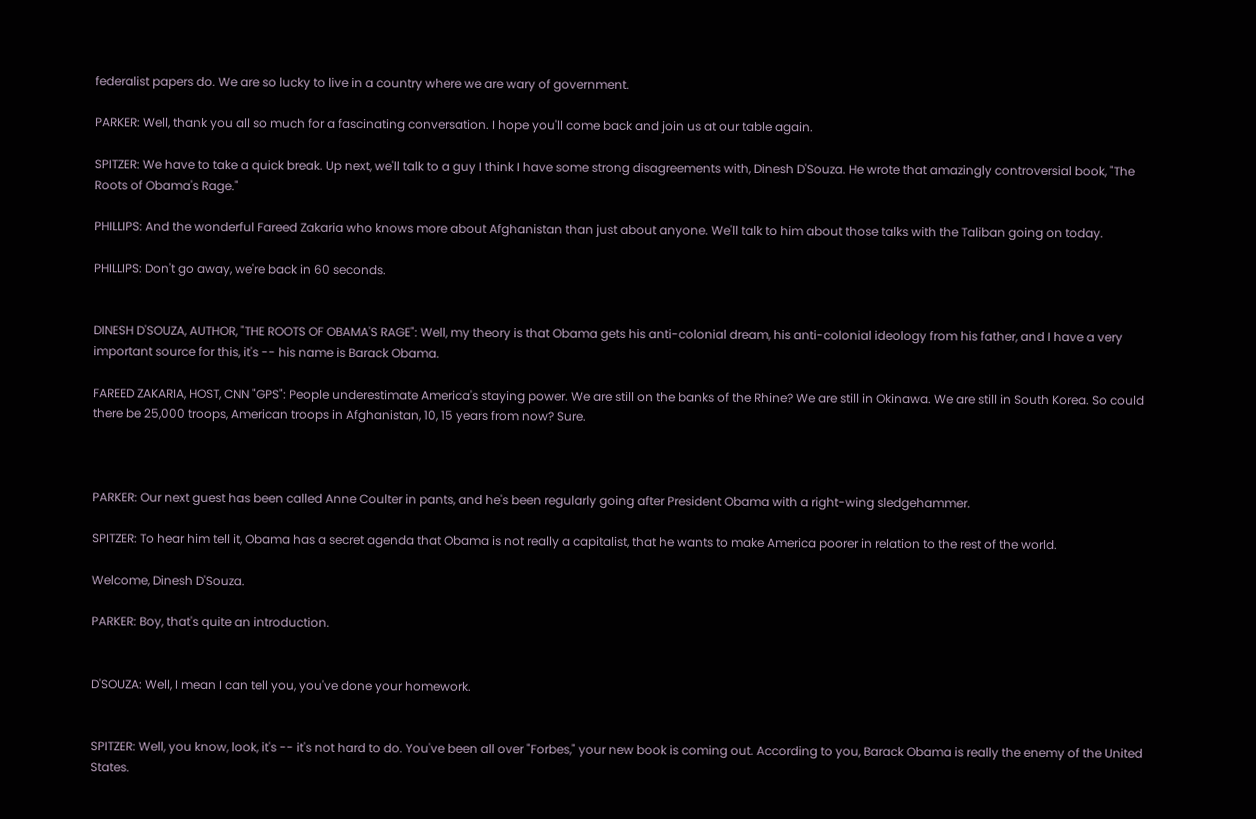federalist papers do. We are so lucky to live in a country where we are wary of government.

PARKER: Well, thank you all so much for a fascinating conversation. I hope you'll come back and join us at our table again.

SPITZER: We have to take a quick break. Up next, we'll talk to a guy I think I have some strong disagreements with, Dinesh D'Souza. He wrote that amazingly controversial book, "The Roots of Obama's Rage."

PHILLIPS: And the wonderful Fareed Zakaria who knows more about Afghanistan than just about anyone. We'll talk to him about those talks with the Taliban going on today.

PHILLIPS: Don't go away, we're back in 60 seconds.


DINESH D'SOUZA, AUTHOR, "THE ROOTS OF OBAMA'S RAGE": Well, my theory is that Obama gets his anti-colonial dream, his anti-colonial ideology from his father, and I have a very important source for this, it's -- his name is Barack Obama.

FAREED ZAKARIA, HOST, CNN "GPS": People underestimate America's staying power. We are still on the banks of the Rhine? We are still in Okinawa. We are still in South Korea. So could there be 25,000 troops, American troops in Afghanistan, 10, 15 years from now? Sure.



PARKER: Our next guest has been called Anne Coulter in pants, and he's been regularly going after President Obama with a right-wing sledgehammer.

SPITZER: To hear him tell it, Obama has a secret agenda that Obama is not really a capitalist, that he wants to make America poorer in relation to the rest of the world.

Welcome, Dinesh D'Souza.

PARKER: Boy, that's quite an introduction.


D'SOUZA: Well, I mean I can tell you, you've done your homework.


SPITZER: Well, you know, look, it's -- it's not hard to do. You've been all over "Forbes," your new book is coming out. According to you, Barack Obama is really the enemy of the United States.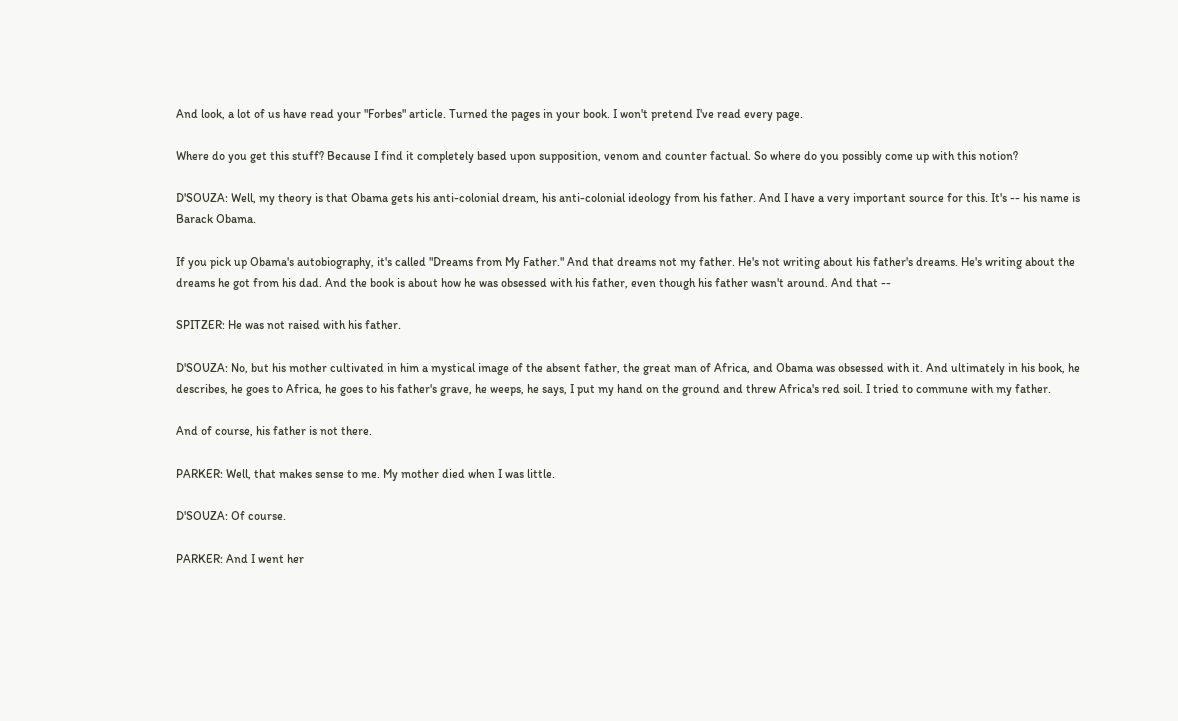And look, a lot of us have read your "Forbes" article. Turned the pages in your book. I won't pretend I've read every page.

Where do you get this stuff? Because I find it completely based upon supposition, venom and counter factual. So where do you possibly come up with this notion?

D'SOUZA: Well, my theory is that Obama gets his anti-colonial dream, his anti-colonial ideology from his father. And I have a very important source for this. It's -- his name is Barack Obama.

If you pick up Obama's autobiography, it's called "Dreams from My Father." And that dreams not my father. He's not writing about his father's dreams. He's writing about the dreams he got from his dad. And the book is about how he was obsessed with his father, even though his father wasn't around. And that --

SPITZER: He was not raised with his father.

D'SOUZA: No, but his mother cultivated in him a mystical image of the absent father, the great man of Africa, and Obama was obsessed with it. And ultimately in his book, he describes, he goes to Africa, he goes to his father's grave, he weeps, he says, I put my hand on the ground and threw Africa's red soil. I tried to commune with my father.

And of course, his father is not there.

PARKER: Well, that makes sense to me. My mother died when I was little.

D'SOUZA: Of course.

PARKER: And I went her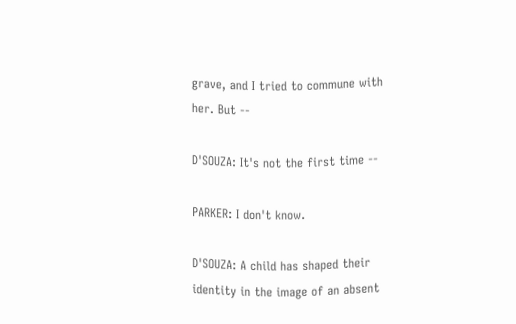grave, and I tried to commune with her. But --

D'SOUZA: It's not the first time --

PARKER: I don't know.

D'SOUZA: A child has shaped their identity in the image of an absent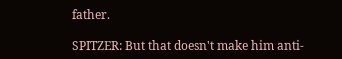father.

SPITZER: But that doesn't make him anti-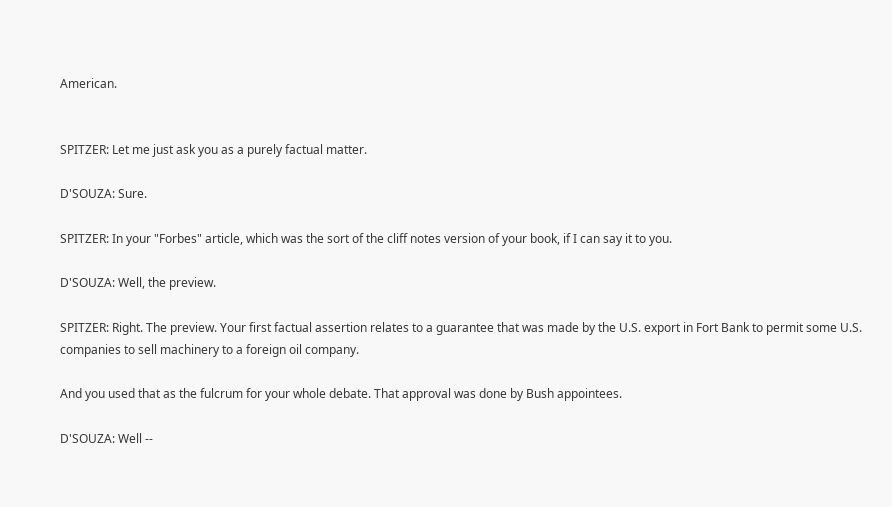American.


SPITZER: Let me just ask you as a purely factual matter.

D'SOUZA: Sure.

SPITZER: In your "Forbes" article, which was the sort of the cliff notes version of your book, if I can say it to you.

D'SOUZA: Well, the preview.

SPITZER: Right. The preview. Your first factual assertion relates to a guarantee that was made by the U.S. export in Fort Bank to permit some U.S. companies to sell machinery to a foreign oil company.

And you used that as the fulcrum for your whole debate. That approval was done by Bush appointees.

D'SOUZA: Well --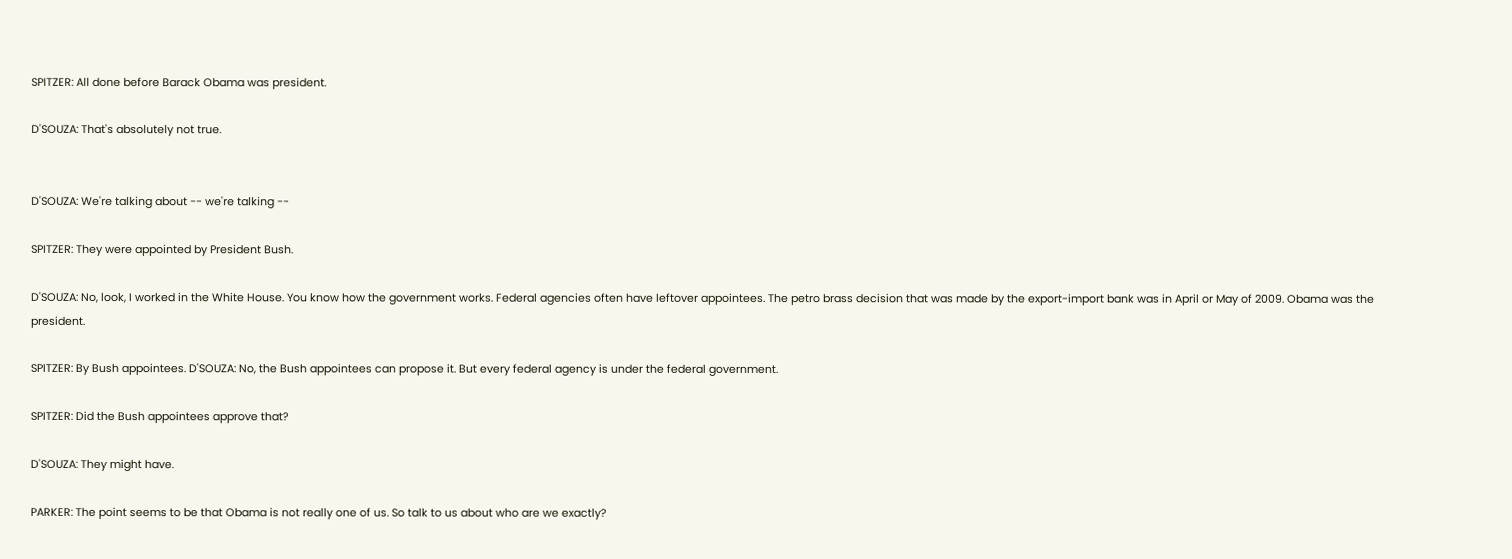SPITZER: All done before Barack Obama was president.

D'SOUZA: That's absolutely not true.


D'SOUZA: We're talking about -- we're talking --

SPITZER: They were appointed by President Bush.

D'SOUZA: No, look, I worked in the White House. You know how the government works. Federal agencies often have leftover appointees. The petro brass decision that was made by the export-import bank was in April or May of 2009. Obama was the president.

SPITZER: By Bush appointees. D'SOUZA: No, the Bush appointees can propose it. But every federal agency is under the federal government.

SPITZER: Did the Bush appointees approve that?

D'SOUZA: They might have.

PARKER: The point seems to be that Obama is not really one of us. So talk to us about who are we exactly?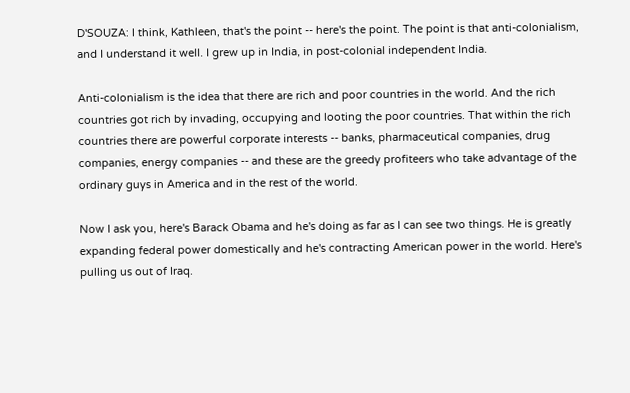D'SOUZA: I think, Kathleen, that's the point -- here's the point. The point is that anti-colonialism, and I understand it well. I grew up in India, in post-colonial independent India.

Anti-colonialism is the idea that there are rich and poor countries in the world. And the rich countries got rich by invading, occupying and looting the poor countries. That within the rich countries there are powerful corporate interests -- banks, pharmaceutical companies, drug companies, energy companies -- and these are the greedy profiteers who take advantage of the ordinary guys in America and in the rest of the world.

Now I ask you, here's Barack Obama and he's doing as far as I can see two things. He is greatly expanding federal power domestically and he's contracting American power in the world. Here's pulling us out of Iraq.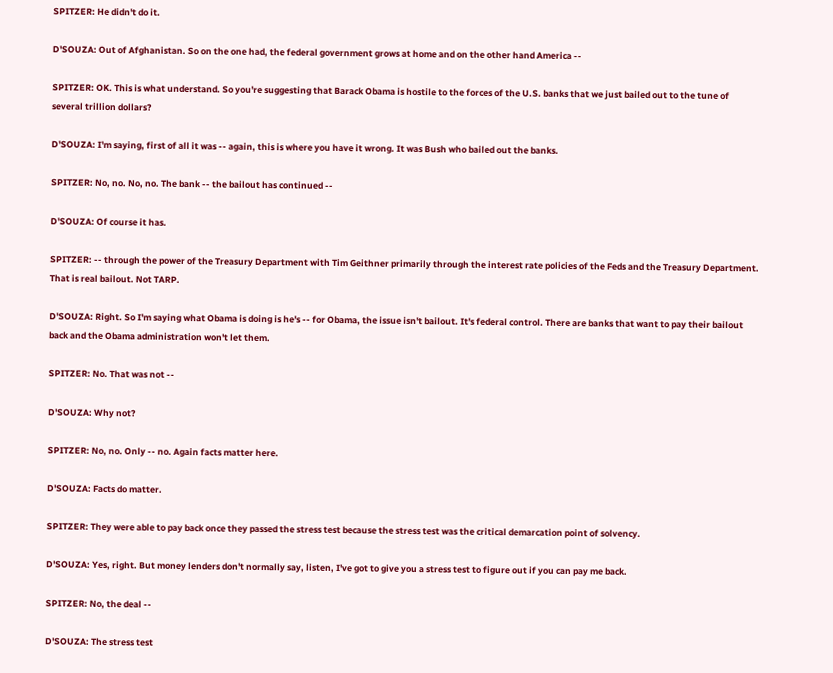SPITZER: He didn't do it.

D'SOUZA: Out of Afghanistan. So on the one had, the federal government grows at home and on the other hand America --

SPITZER: OK. This is what understand. So you're suggesting that Barack Obama is hostile to the forces of the U.S. banks that we just bailed out to the tune of several trillion dollars?

D'SOUZA: I'm saying, first of all it was -- again, this is where you have it wrong. It was Bush who bailed out the banks.

SPITZER: No, no. No, no. The bank -- the bailout has continued --

D'SOUZA: Of course it has.

SPITZER: -- through the power of the Treasury Department with Tim Geithner primarily through the interest rate policies of the Feds and the Treasury Department. That is real bailout. Not TARP.

D'SOUZA: Right. So I'm saying what Obama is doing is he's -- for Obama, the issue isn't bailout. It's federal control. There are banks that want to pay their bailout back and the Obama administration won't let them.

SPITZER: No. That was not --

D'SOUZA: Why not?

SPITZER: No, no. Only -- no. Again facts matter here.

D'SOUZA: Facts do matter.

SPITZER: They were able to pay back once they passed the stress test because the stress test was the critical demarcation point of solvency.

D'SOUZA: Yes, right. But money lenders don't normally say, listen, I've got to give you a stress test to figure out if you can pay me back.

SPITZER: No, the deal --

D'SOUZA: The stress test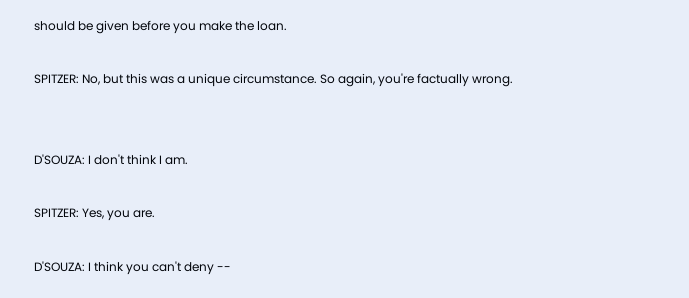should be given before you make the loan.

SPITZER: No, but this was a unique circumstance. So again, you're factually wrong.


D'SOUZA: I don't think I am.

SPITZER: Yes, you are.

D'SOUZA: I think you can't deny --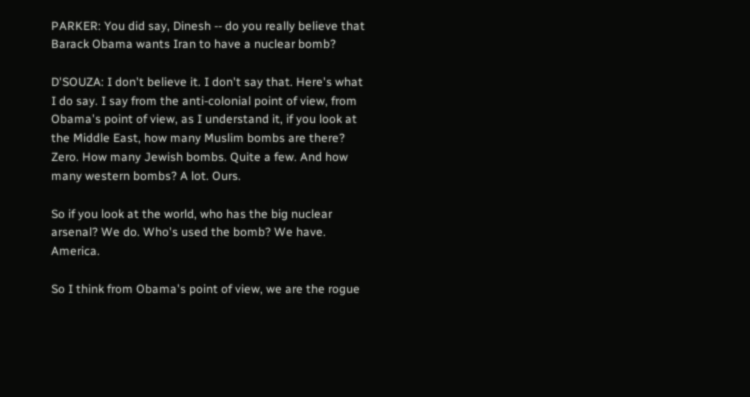PARKER: You did say, Dinesh -- do you really believe that Barack Obama wants Iran to have a nuclear bomb?

D'SOUZA: I don't believe it. I don't say that. Here's what I do say. I say from the anti-colonial point of view, from Obama's point of view, as I understand it, if you look at the Middle East, how many Muslim bombs are there? Zero. How many Jewish bombs. Quite a few. And how many western bombs? A lot. Ours.

So if you look at the world, who has the big nuclear arsenal? We do. Who's used the bomb? We have. America.

So I think from Obama's point of view, we are the rogue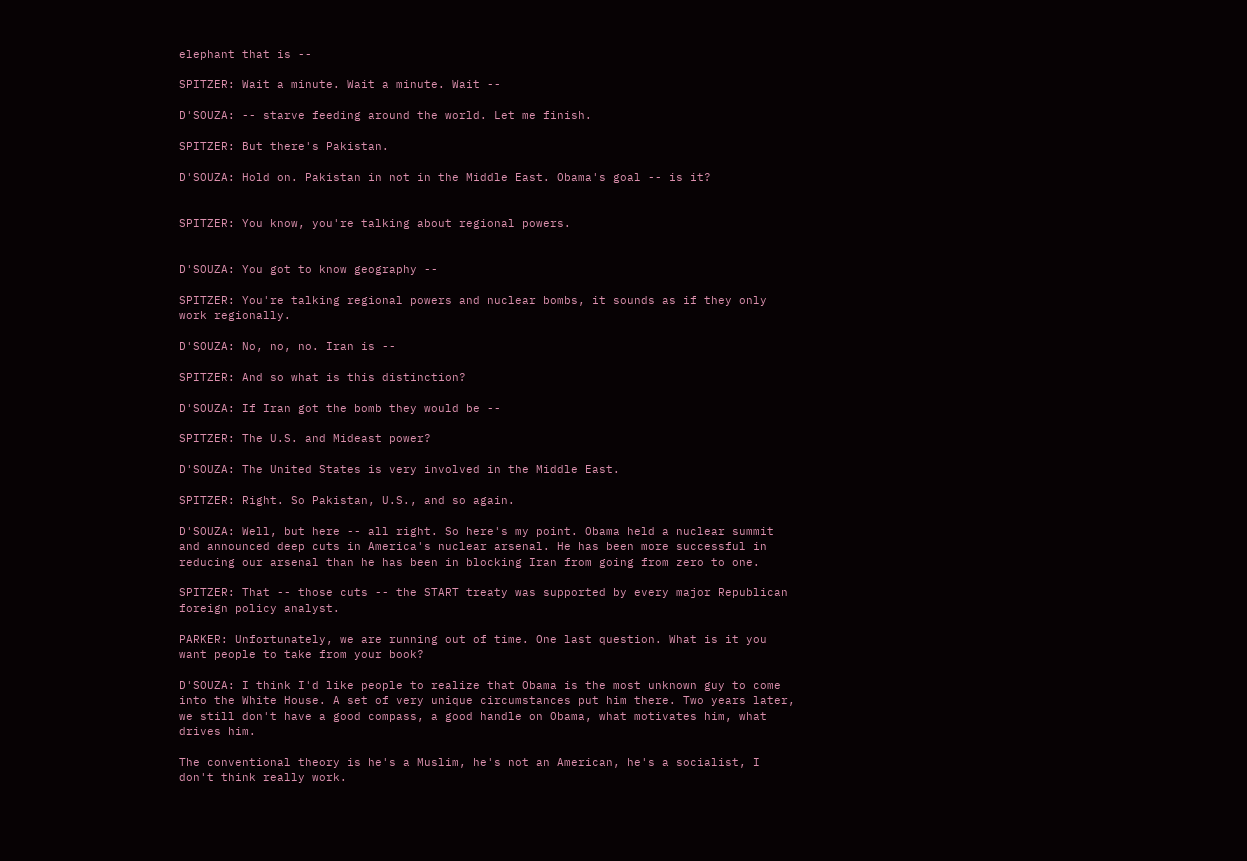elephant that is --

SPITZER: Wait a minute. Wait a minute. Wait --

D'SOUZA: -- starve feeding around the world. Let me finish.

SPITZER: But there's Pakistan.

D'SOUZA: Hold on. Pakistan in not in the Middle East. Obama's goal -- is it?


SPITZER: You know, you're talking about regional powers.


D'SOUZA: You got to know geography --

SPITZER: You're talking regional powers and nuclear bombs, it sounds as if they only work regionally.

D'SOUZA: No, no, no. Iran is --

SPITZER: And so what is this distinction?

D'SOUZA: If Iran got the bomb they would be --

SPITZER: The U.S. and Mideast power?

D'SOUZA: The United States is very involved in the Middle East.

SPITZER: Right. So Pakistan, U.S., and so again.

D'SOUZA: Well, but here -- all right. So here's my point. Obama held a nuclear summit and announced deep cuts in America's nuclear arsenal. He has been more successful in reducing our arsenal than he has been in blocking Iran from going from zero to one.

SPITZER: That -- those cuts -- the START treaty was supported by every major Republican foreign policy analyst.

PARKER: Unfortunately, we are running out of time. One last question. What is it you want people to take from your book?

D'SOUZA: I think I'd like people to realize that Obama is the most unknown guy to come into the White House. A set of very unique circumstances put him there. Two years later, we still don't have a good compass, a good handle on Obama, what motivates him, what drives him.

The conventional theory is he's a Muslim, he's not an American, he's a socialist, I don't think really work.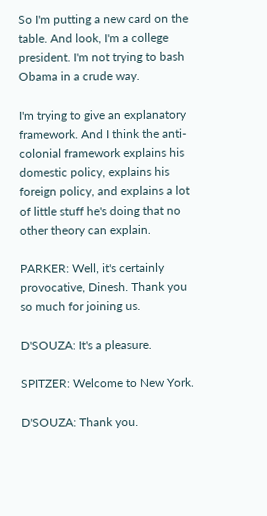So I'm putting a new card on the table. And look, I'm a college president. I'm not trying to bash Obama in a crude way.

I'm trying to give an explanatory framework. And I think the anti- colonial framework explains his domestic policy, explains his foreign policy, and explains a lot of little stuff he's doing that no other theory can explain.

PARKER: Well, it's certainly provocative, Dinesh. Thank you so much for joining us.

D'SOUZA: It's a pleasure.

SPITZER: Welcome to New York.

D'SOUZA: Thank you.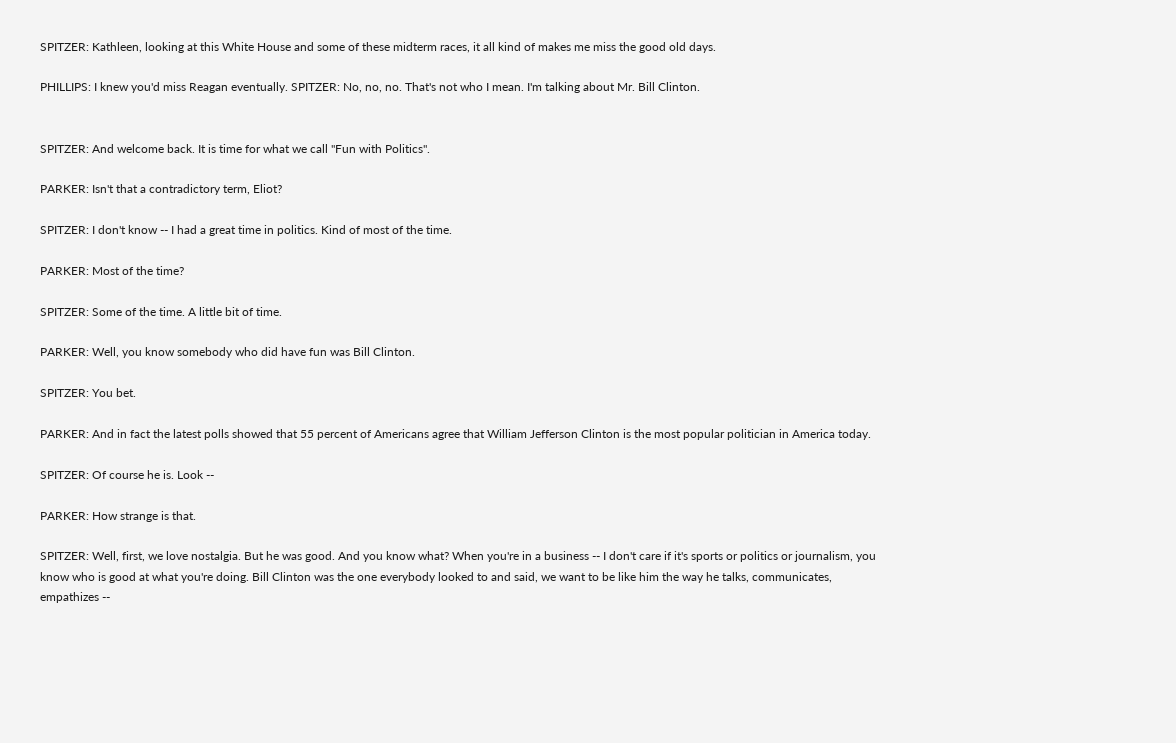SPITZER: Kathleen, looking at this White House and some of these midterm races, it all kind of makes me miss the good old days.

PHILLIPS: I knew you'd miss Reagan eventually. SPITZER: No, no, no. That's not who I mean. I'm talking about Mr. Bill Clinton.


SPITZER: And welcome back. It is time for what we call "Fun with Politics".

PARKER: Isn't that a contradictory term, Eliot?

SPITZER: I don't know -- I had a great time in politics. Kind of most of the time.

PARKER: Most of the time?

SPITZER: Some of the time. A little bit of time.

PARKER: Well, you know somebody who did have fun was Bill Clinton.

SPITZER: You bet.

PARKER: And in fact the latest polls showed that 55 percent of Americans agree that William Jefferson Clinton is the most popular politician in America today.

SPITZER: Of course he is. Look --

PARKER: How strange is that.

SPITZER: Well, first, we love nostalgia. But he was good. And you know what? When you're in a business -- I don't care if it's sports or politics or journalism, you know who is good at what you're doing. Bill Clinton was the one everybody looked to and said, we want to be like him the way he talks, communicates, empathizes --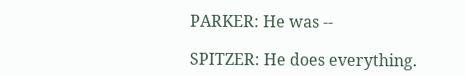PARKER: He was --

SPITZER: He does everything.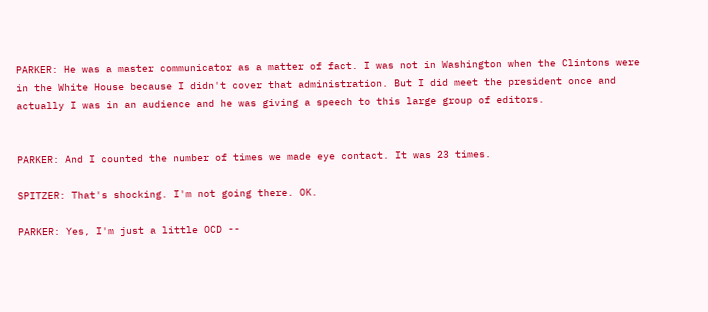PARKER: He was a master communicator as a matter of fact. I was not in Washington when the Clintons were in the White House because I didn't cover that administration. But I did meet the president once and actually I was in an audience and he was giving a speech to this large group of editors.


PARKER: And I counted the number of times we made eye contact. It was 23 times.

SPITZER: That's shocking. I'm not going there. OK.

PARKER: Yes, I'm just a little OCD --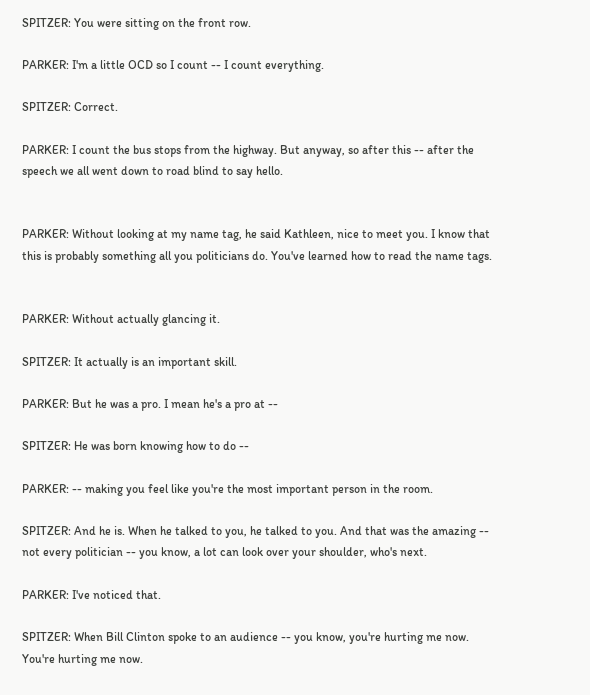SPITZER: You were sitting on the front row.

PARKER: I'm a little OCD so I count -- I count everything.

SPITZER: Correct.

PARKER: I count the bus stops from the highway. But anyway, so after this -- after the speech we all went down to road blind to say hello.


PARKER: Without looking at my name tag, he said Kathleen, nice to meet you. I know that this is probably something all you politicians do. You've learned how to read the name tags.


PARKER: Without actually glancing it.

SPITZER: It actually is an important skill.

PARKER: But he was a pro. I mean he's a pro at --

SPITZER: He was born knowing how to do --

PARKER: -- making you feel like you're the most important person in the room.

SPITZER: And he is. When he talked to you, he talked to you. And that was the amazing -- not every politician -- you know, a lot can look over your shoulder, who's next.

PARKER: I've noticed that.

SPITZER: When Bill Clinton spoke to an audience -- you know, you're hurting me now. You're hurting me now.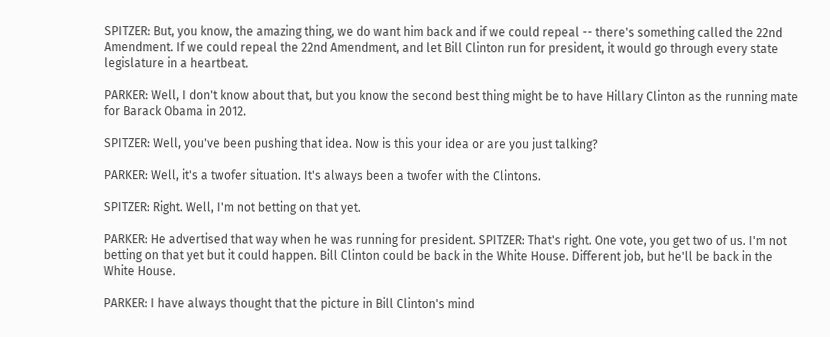SPITZER: But, you know, the amazing thing, we do want him back and if we could repeal -- there's something called the 22nd Amendment. If we could repeal the 22nd Amendment, and let Bill Clinton run for president, it would go through every state legislature in a heartbeat.

PARKER: Well, I don't know about that, but you know the second best thing might be to have Hillary Clinton as the running mate for Barack Obama in 2012.

SPITZER: Well, you've been pushing that idea. Now is this your idea or are you just talking?

PARKER: Well, it's a twofer situation. It's always been a twofer with the Clintons.

SPITZER: Right. Well, I'm not betting on that yet.

PARKER: He advertised that way when he was running for president. SPITZER: That's right. One vote, you get two of us. I'm not betting on that yet but it could happen. Bill Clinton could be back in the White House. Different job, but he'll be back in the White House.

PARKER: I have always thought that the picture in Bill Clinton's mind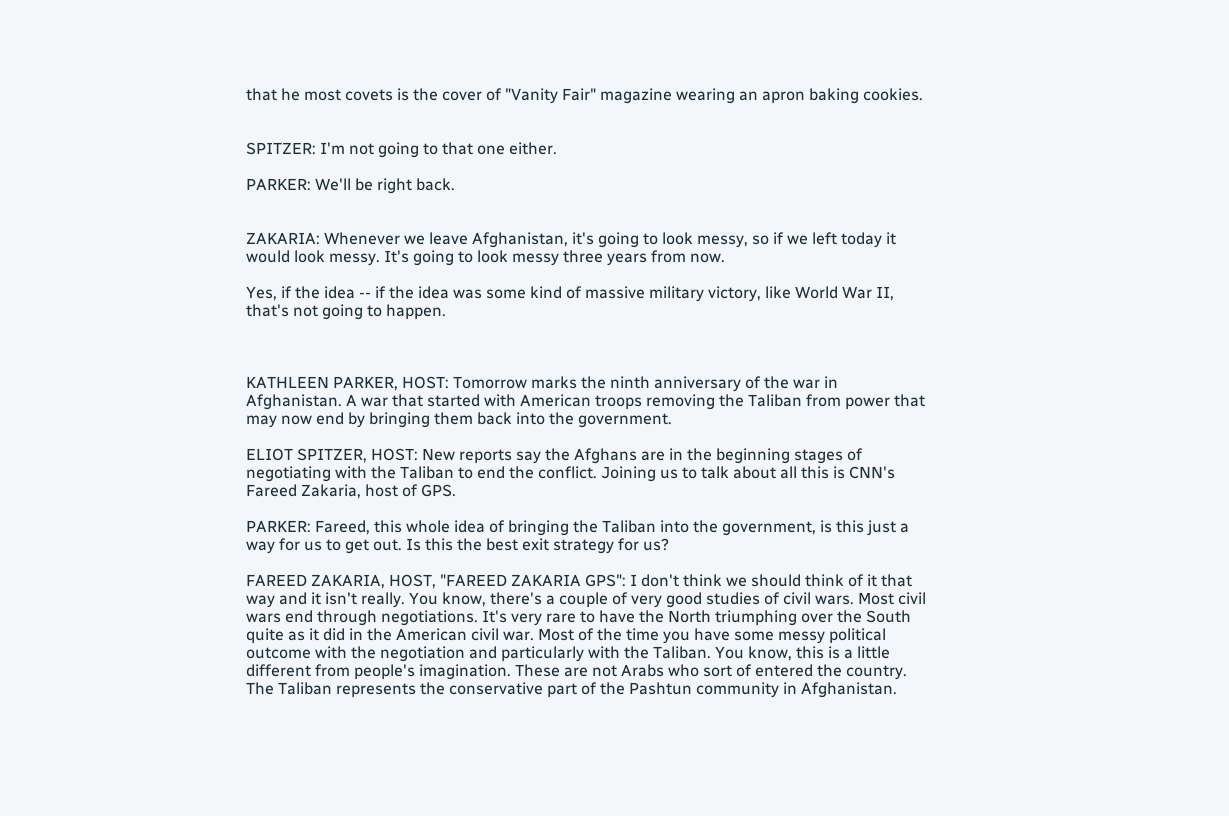that he most covets is the cover of "Vanity Fair" magazine wearing an apron baking cookies.


SPITZER: I'm not going to that one either.

PARKER: We'll be right back.


ZAKARIA: Whenever we leave Afghanistan, it's going to look messy, so if we left today it would look messy. It's going to look messy three years from now.

Yes, if the idea -- if the idea was some kind of massive military victory, like World War II, that's not going to happen.



KATHLEEN PARKER, HOST: Tomorrow marks the ninth anniversary of the war in Afghanistan. A war that started with American troops removing the Taliban from power that may now end by bringing them back into the government.

ELIOT SPITZER, HOST: New reports say the Afghans are in the beginning stages of negotiating with the Taliban to end the conflict. Joining us to talk about all this is CNN's Fareed Zakaria, host of GPS.

PARKER: Fareed, this whole idea of bringing the Taliban into the government, is this just a way for us to get out. Is this the best exit strategy for us?

FAREED ZAKARIA, HOST, "FAREED ZAKARIA GPS": I don't think we should think of it that way and it isn't really. You know, there's a couple of very good studies of civil wars. Most civil wars end through negotiations. It's very rare to have the North triumphing over the South quite as it did in the American civil war. Most of the time you have some messy political outcome with the negotiation and particularly with the Taliban. You know, this is a little different from people's imagination. These are not Arabs who sort of entered the country. The Taliban represents the conservative part of the Pashtun community in Afghanistan.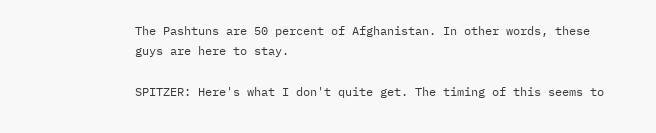The Pashtuns are 50 percent of Afghanistan. In other words, these guys are here to stay.

SPITZER: Here's what I don't quite get. The timing of this seems to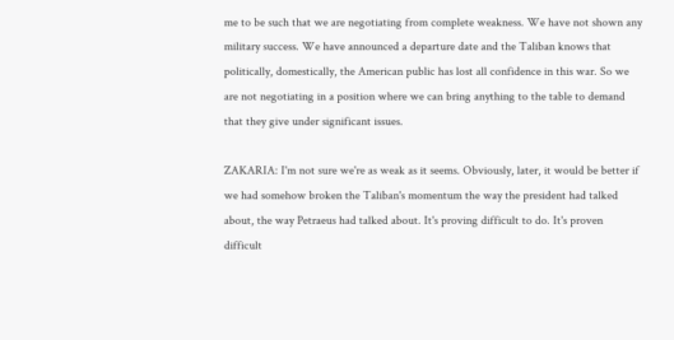me to be such that we are negotiating from complete weakness. We have not shown any military success. We have announced a departure date and the Taliban knows that politically, domestically, the American public has lost all confidence in this war. So we are not negotiating in a position where we can bring anything to the table to demand that they give under significant issues.

ZAKARIA: I'm not sure we're as weak as it seems. Obviously, later, it would be better if we had somehow broken the Taliban's momentum the way the president had talked about, the way Petraeus had talked about. It's proving difficult to do. It's proven difficult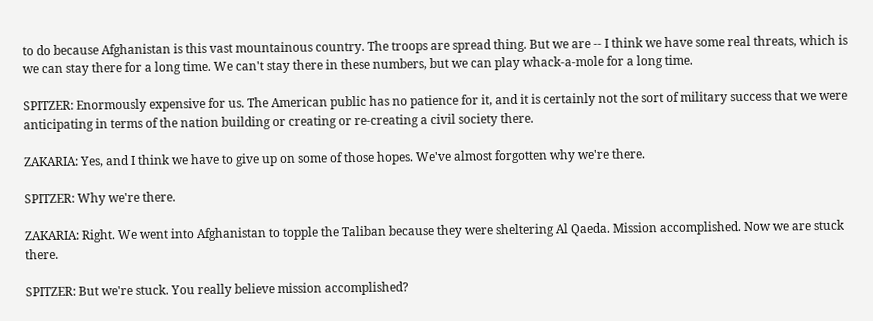to do because Afghanistan is this vast mountainous country. The troops are spread thing. But we are -- I think we have some real threats, which is we can stay there for a long time. We can't stay there in these numbers, but we can play whack-a-mole for a long time.

SPITZER: Enormously expensive for us. The American public has no patience for it, and it is certainly not the sort of military success that we were anticipating in terms of the nation building or creating or re-creating a civil society there.

ZAKARIA: Yes, and I think we have to give up on some of those hopes. We've almost forgotten why we're there.

SPITZER: Why we're there.

ZAKARIA: Right. We went into Afghanistan to topple the Taliban because they were sheltering Al Qaeda. Mission accomplished. Now we are stuck there.

SPITZER: But we're stuck. You really believe mission accomplished?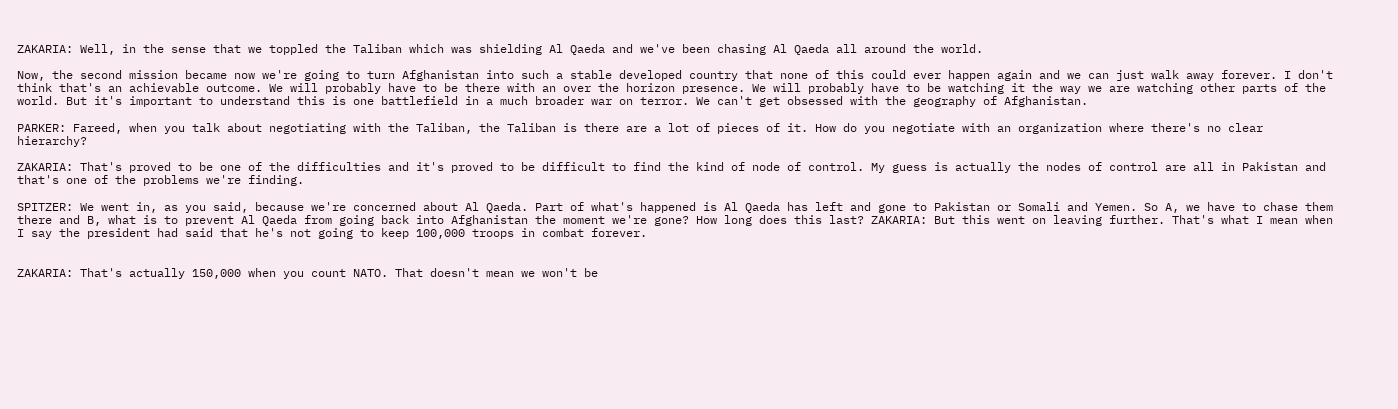ZAKARIA: Well, in the sense that we toppled the Taliban which was shielding Al Qaeda and we've been chasing Al Qaeda all around the world.

Now, the second mission became now we're going to turn Afghanistan into such a stable developed country that none of this could ever happen again and we can just walk away forever. I don't think that's an achievable outcome. We will probably have to be there with an over the horizon presence. We will probably have to be watching it the way we are watching other parts of the world. But it's important to understand this is one battlefield in a much broader war on terror. We can't get obsessed with the geography of Afghanistan.

PARKER: Fareed, when you talk about negotiating with the Taliban, the Taliban is there are a lot of pieces of it. How do you negotiate with an organization where there's no clear hierarchy?

ZAKARIA: That's proved to be one of the difficulties and it's proved to be difficult to find the kind of node of control. My guess is actually the nodes of control are all in Pakistan and that's one of the problems we're finding.

SPITZER: We went in, as you said, because we're concerned about Al Qaeda. Part of what's happened is Al Qaeda has left and gone to Pakistan or Somali and Yemen. So A, we have to chase them there and B, what is to prevent Al Qaeda from going back into Afghanistan the moment we're gone? How long does this last? ZAKARIA: But this went on leaving further. That's what I mean when I say the president had said that he's not going to keep 100,000 troops in combat forever.


ZAKARIA: That's actually 150,000 when you count NATO. That doesn't mean we won't be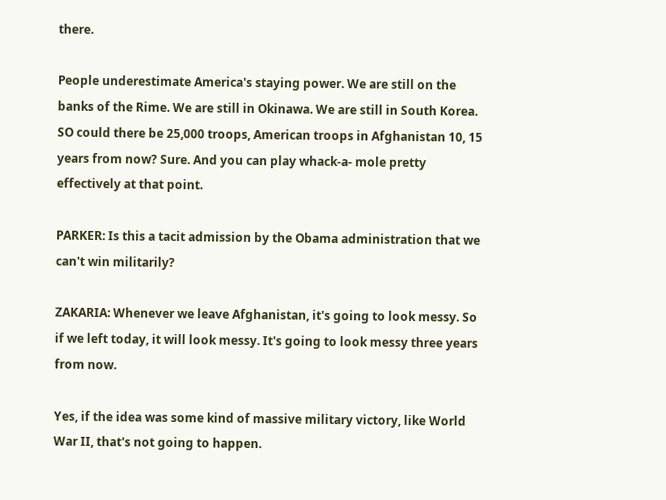there.

People underestimate America's staying power. We are still on the banks of the Rime. We are still in Okinawa. We are still in South Korea. SO could there be 25,000 troops, American troops in Afghanistan 10, 15 years from now? Sure. And you can play whack-a- mole pretty effectively at that point.

PARKER: Is this a tacit admission by the Obama administration that we can't win militarily?

ZAKARIA: Whenever we leave Afghanistan, it's going to look messy. So if we left today, it will look messy. It's going to look messy three years from now.

Yes, if the idea was some kind of massive military victory, like World War II, that's not going to happen.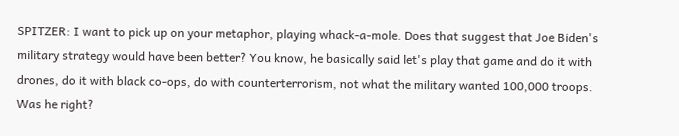SPITZER: I want to pick up on your metaphor, playing whack-a-mole. Does that suggest that Joe Biden's military strategy would have been better? You know, he basically said let's play that game and do it with drones, do it with black co-ops, do with counterterrorism, not what the military wanted 100,000 troops. Was he right?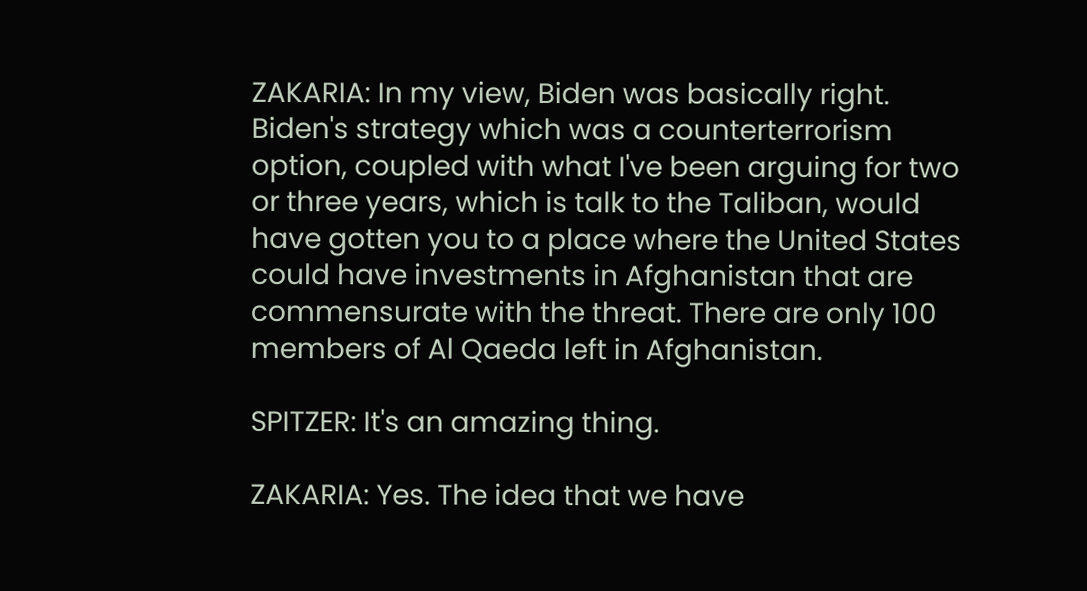ZAKARIA: In my view, Biden was basically right. Biden's strategy which was a counterterrorism option, coupled with what I've been arguing for two or three years, which is talk to the Taliban, would have gotten you to a place where the United States could have investments in Afghanistan that are commensurate with the threat. There are only 100 members of Al Qaeda left in Afghanistan.

SPITZER: It's an amazing thing.

ZAKARIA: Yes. The idea that we have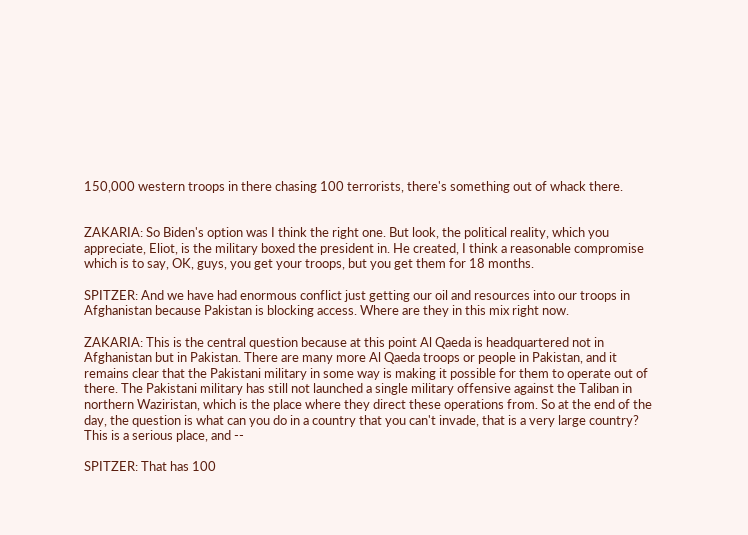150,000 western troops in there chasing 100 terrorists, there's something out of whack there.


ZAKARIA: So Biden's option was I think the right one. But look, the political reality, which you appreciate, Eliot, is the military boxed the president in. He created, I think a reasonable compromise which is to say, OK, guys, you get your troops, but you get them for 18 months.

SPITZER: And we have had enormous conflict just getting our oil and resources into our troops in Afghanistan because Pakistan is blocking access. Where are they in this mix right now.

ZAKARIA: This is the central question because at this point Al Qaeda is headquartered not in Afghanistan but in Pakistan. There are many more Al Qaeda troops or people in Pakistan, and it remains clear that the Pakistani military in some way is making it possible for them to operate out of there. The Pakistani military has still not launched a single military offensive against the Taliban in northern Waziristan, which is the place where they direct these operations from. So at the end of the day, the question is what can you do in a country that you can't invade, that is a very large country? This is a serious place, and --

SPITZER: That has 100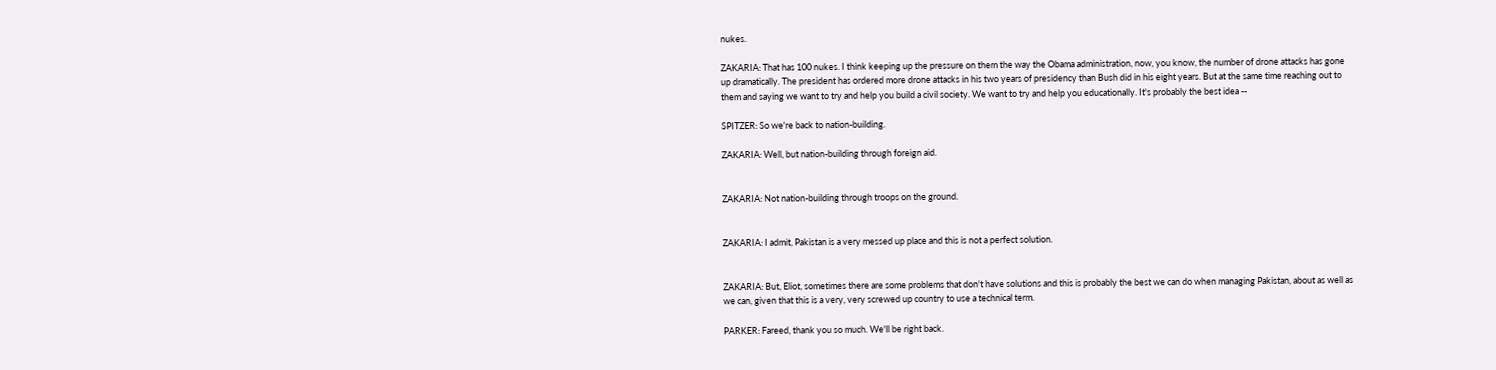nukes.

ZAKARIA: That has 100 nukes. I think keeping up the pressure on them the way the Obama administration, now, you know, the number of drone attacks has gone up dramatically. The president has ordered more drone attacks in his two years of presidency than Bush did in his eight years. But at the same time reaching out to them and saying we want to try and help you build a civil society. We want to try and help you educationally. It's probably the best idea --

SPITZER: So we're back to nation-building.

ZAKARIA: Well, but nation-building through foreign aid.


ZAKARIA: Not nation-building through troops on the ground.


ZAKARIA: I admit, Pakistan is a very messed up place and this is not a perfect solution.


ZAKARIA: But, Eliot, sometimes there are some problems that don't have solutions and this is probably the best we can do when managing Pakistan, about as well as we can, given that this is a very, very screwed up country to use a technical term.

PARKER: Fareed, thank you so much. We'll be right back.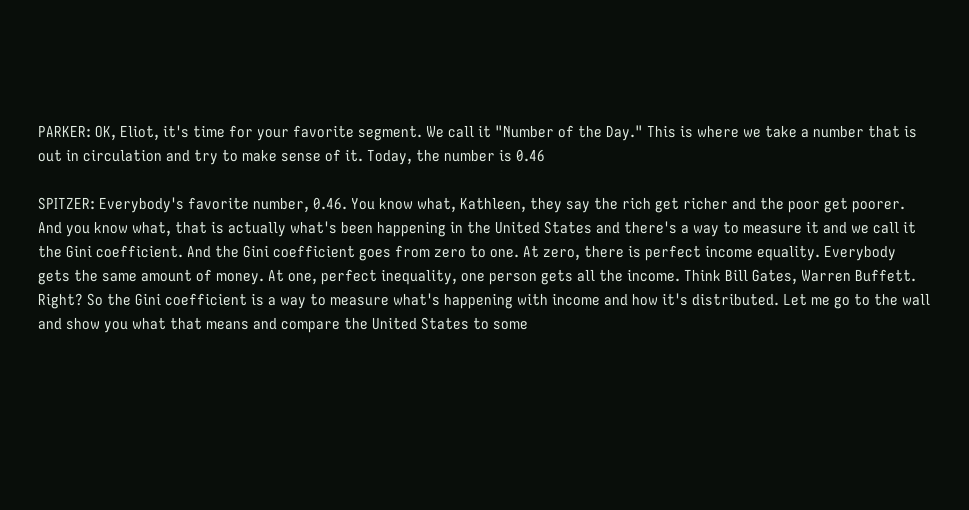PARKER: OK, Eliot, it's time for your favorite segment. We call it "Number of the Day." This is where we take a number that is out in circulation and try to make sense of it. Today, the number is 0.46

SPITZER: Everybody's favorite number, 0.46. You know what, Kathleen, they say the rich get richer and the poor get poorer. And you know what, that is actually what's been happening in the United States and there's a way to measure it and we call it the Gini coefficient. And the Gini coefficient goes from zero to one. At zero, there is perfect income equality. Everybody gets the same amount of money. At one, perfect inequality, one person gets all the income. Think Bill Gates, Warren Buffett. Right? So the Gini coefficient is a way to measure what's happening with income and how it's distributed. Let me go to the wall and show you what that means and compare the United States to some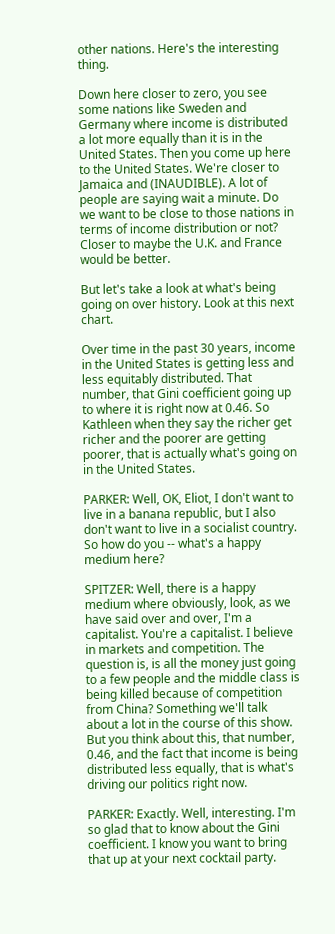other nations. Here's the interesting thing.

Down here closer to zero, you see some nations like Sweden and Germany where income is distributed a lot more equally than it is in the United States. Then you come up here to the United States. We're closer to Jamaica and (INAUDIBLE). A lot of people are saying wait a minute. Do we want to be close to those nations in terms of income distribution or not? Closer to maybe the U.K. and France would be better.

But let's take a look at what's being going on over history. Look at this next chart.

Over time in the past 30 years, income in the United States is getting less and less equitably distributed. That number, that Gini coefficient going up to where it is right now at 0.46. So Kathleen when they say the richer get richer and the poorer are getting poorer, that is actually what's going on in the United States.

PARKER: Well, OK, Eliot, I don't want to live in a banana republic, but I also don't want to live in a socialist country. So how do you -- what's a happy medium here?

SPITZER: Well, there is a happy medium where obviously, look, as we have said over and over, I'm a capitalist. You're a capitalist. I believe in markets and competition. The question is, is all the money just going to a few people and the middle class is being killed because of competition from China? Something we'll talk about a lot in the course of this show. But you think about this, that number, 0.46, and the fact that income is being distributed less equally, that is what's driving our politics right now.

PARKER: Exactly. Well, interesting. I'm so glad that to know about the Gini coefficient. I know you want to bring that up at your next cocktail party.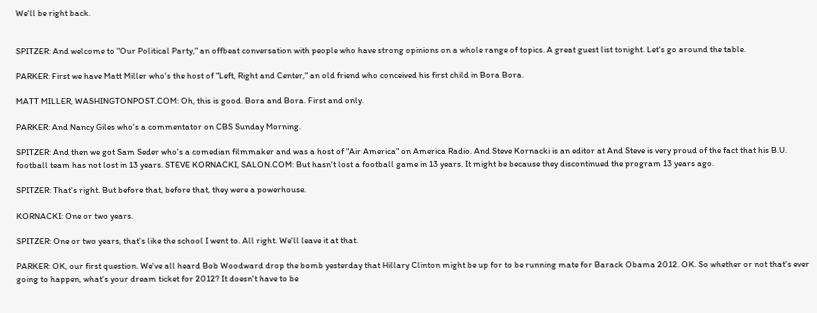We'll be right back.


SPITZER: And welcome to "Our Political Party," an offbeat conversation with people who have strong opinions on a whole range of topics. A great guest list tonight. Let's go around the table.

PARKER: First we have Matt Miller who's the host of "Left, Right and Center," an old friend who conceived his first child in Bora Bora.

MATT MILLER, WASHINGTONPOST.COM: Oh, this is good. Bora and Bora. First and only.

PARKER: And Nancy Giles who's a commentator on CBS Sunday Morning.

SPITZER: And then we got Sam Seder who's a comedian filmmaker and was a host of "Air America" on America Radio. And Steve Kornacki is an editor at And Steve is very proud of the fact that his B.U. football team has not lost in 13 years. STEVE KORNACKI, SALON.COM: But hasn't lost a football game in 13 years. It might be because they discontinued the program 13 years ago.

SPITZER: That's right. But before that, before that, they were a powerhouse.

KORNACKI: One or two years.

SPITZER: One or two years, that's like the school I went to. All right. We'll leave it at that.

PARKER: OK, our first question. We've all heard Bob Woodward drop the bomb yesterday that Hillary Clinton might be up for to be running mate for Barack Obama 2012. OK. So whether or not that's ever going to happen, what's your dream ticket for 2012? It doesn't have to be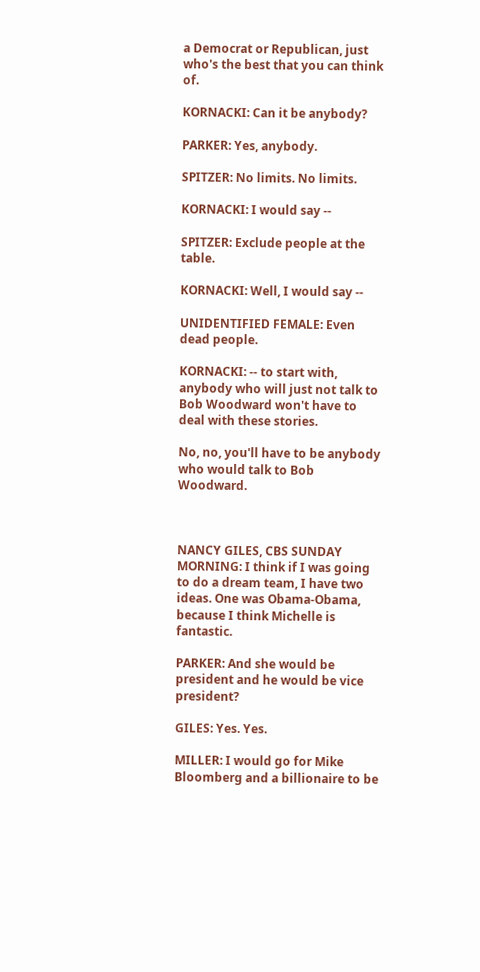a Democrat or Republican, just who's the best that you can think of.

KORNACKI: Can it be anybody?

PARKER: Yes, anybody.

SPITZER: No limits. No limits.

KORNACKI: I would say --

SPITZER: Exclude people at the table.

KORNACKI: Well, I would say --

UNIDENTIFIED FEMALE: Even dead people.

KORNACKI: -- to start with, anybody who will just not talk to Bob Woodward won't have to deal with these stories.

No, no, you'll have to be anybody who would talk to Bob Woodward.



NANCY GILES, CBS SUNDAY MORNING: I think if I was going to do a dream team, I have two ideas. One was Obama-Obama, because I think Michelle is fantastic.

PARKER: And she would be president and he would be vice president?

GILES: Yes. Yes.

MILLER: I would go for Mike Bloomberg and a billionaire to be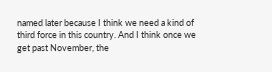named later because I think we need a kind of third force in this country. And I think once we get past November, the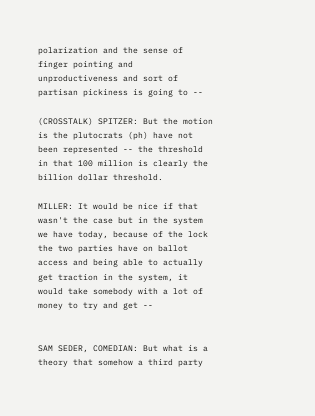polarization and the sense of finger pointing and unproductiveness and sort of partisan pickiness is going to --

(CROSSTALK) SPITZER: But the motion is the plutocrats (ph) have not been represented -- the threshold in that 100 million is clearly the billion dollar threshold.

MILLER: It would be nice if that wasn't the case but in the system we have today, because of the lock the two parties have on ballot access and being able to actually get traction in the system, it would take somebody with a lot of money to try and get --


SAM SEDER, COMEDIAN: But what is a theory that somehow a third party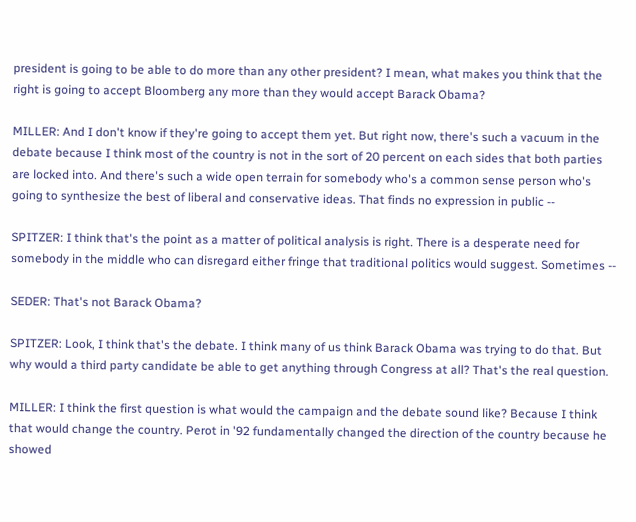president is going to be able to do more than any other president? I mean, what makes you think that the right is going to accept Bloomberg any more than they would accept Barack Obama?

MILLER: And I don't know if they're going to accept them yet. But right now, there's such a vacuum in the debate because I think most of the country is not in the sort of 20 percent on each sides that both parties are locked into. And there's such a wide open terrain for somebody who's a common sense person who's going to synthesize the best of liberal and conservative ideas. That finds no expression in public --

SPITZER: I think that's the point as a matter of political analysis is right. There is a desperate need for somebody in the middle who can disregard either fringe that traditional politics would suggest. Sometimes --

SEDER: That's not Barack Obama?

SPITZER: Look, I think that's the debate. I think many of us think Barack Obama was trying to do that. But why would a third party candidate be able to get anything through Congress at all? That's the real question.

MILLER: I think the first question is what would the campaign and the debate sound like? Because I think that would change the country. Perot in '92 fundamentally changed the direction of the country because he showed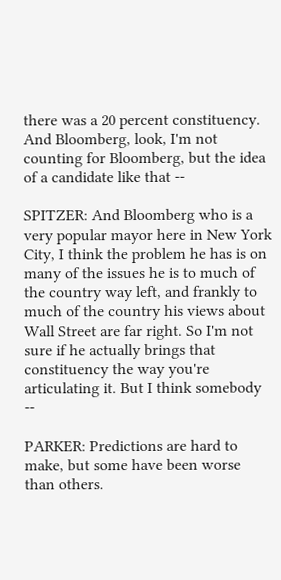there was a 20 percent constituency. And Bloomberg, look, I'm not counting for Bloomberg, but the idea of a candidate like that --

SPITZER: And Bloomberg who is a very popular mayor here in New York City, I think the problem he has is on many of the issues he is to much of the country way left, and frankly to much of the country his views about Wall Street are far right. So I'm not sure if he actually brings that constituency the way you're articulating it. But I think somebody --

PARKER: Predictions are hard to make, but some have been worse than others.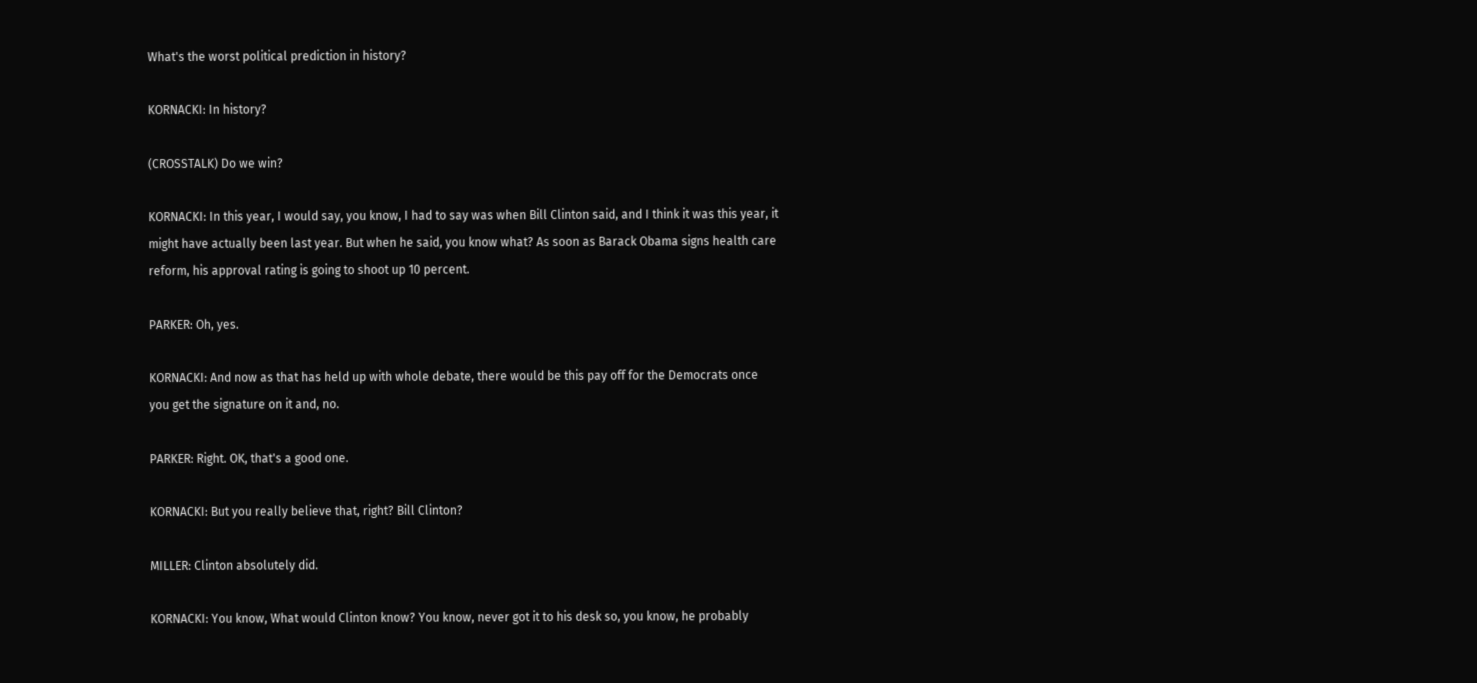What's the worst political prediction in history?

KORNACKI: In history?

(CROSSTALK) Do we win?

KORNACKI: In this year, I would say, you know, I had to say was when Bill Clinton said, and I think it was this year, it might have actually been last year. But when he said, you know what? As soon as Barack Obama signs health care reform, his approval rating is going to shoot up 10 percent.

PARKER: Oh, yes.

KORNACKI: And now as that has held up with whole debate, there would be this pay off for the Democrats once you get the signature on it and, no.

PARKER: Right. OK, that's a good one.

KORNACKI: But you really believe that, right? Bill Clinton?

MILLER: Clinton absolutely did.

KORNACKI: You know, What would Clinton know? You know, never got it to his desk so, you know, he probably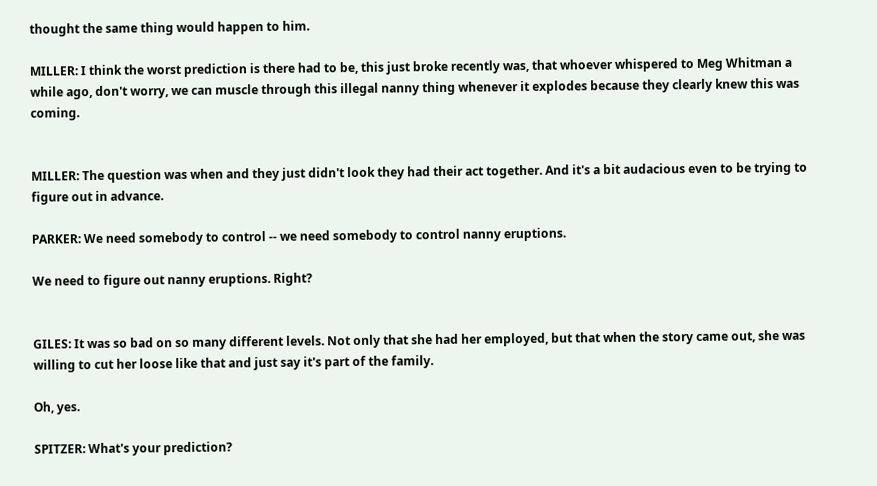thought the same thing would happen to him.

MILLER: I think the worst prediction is there had to be, this just broke recently was, that whoever whispered to Meg Whitman a while ago, don't worry, we can muscle through this illegal nanny thing whenever it explodes because they clearly knew this was coming.


MILLER: The question was when and they just didn't look they had their act together. And it's a bit audacious even to be trying to figure out in advance.

PARKER: We need somebody to control -- we need somebody to control nanny eruptions.

We need to figure out nanny eruptions. Right?


GILES: It was so bad on so many different levels. Not only that she had her employed, but that when the story came out, she was willing to cut her loose like that and just say it's part of the family.

Oh, yes.

SPITZER: What's your prediction?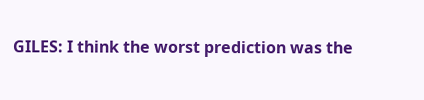GILES: I think the worst prediction was the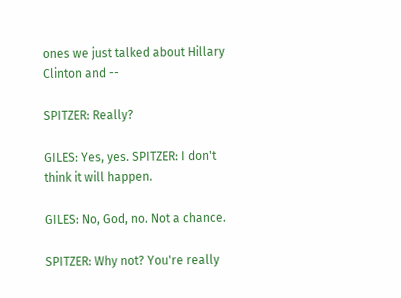ones we just talked about Hillary Clinton and --

SPITZER: Really?

GILES: Yes, yes. SPITZER: I don't think it will happen.

GILES: No, God, no. Not a chance.

SPITZER: Why not? You're really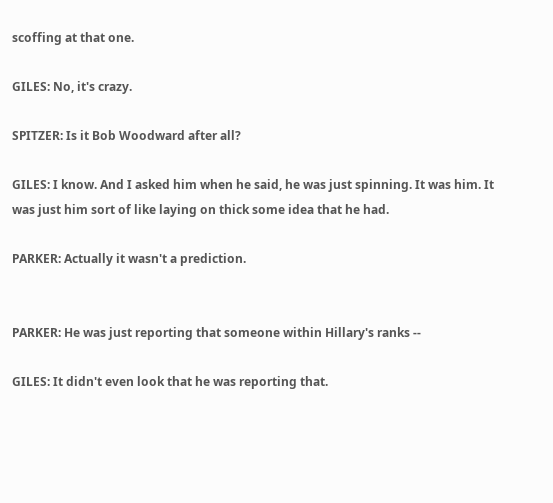scoffing at that one.

GILES: No, it's crazy.

SPITZER: Is it Bob Woodward after all?

GILES: I know. And I asked him when he said, he was just spinning. It was him. It was just him sort of like laying on thick some idea that he had.

PARKER: Actually it wasn't a prediction.


PARKER: He was just reporting that someone within Hillary's ranks --

GILES: It didn't even look that he was reporting that.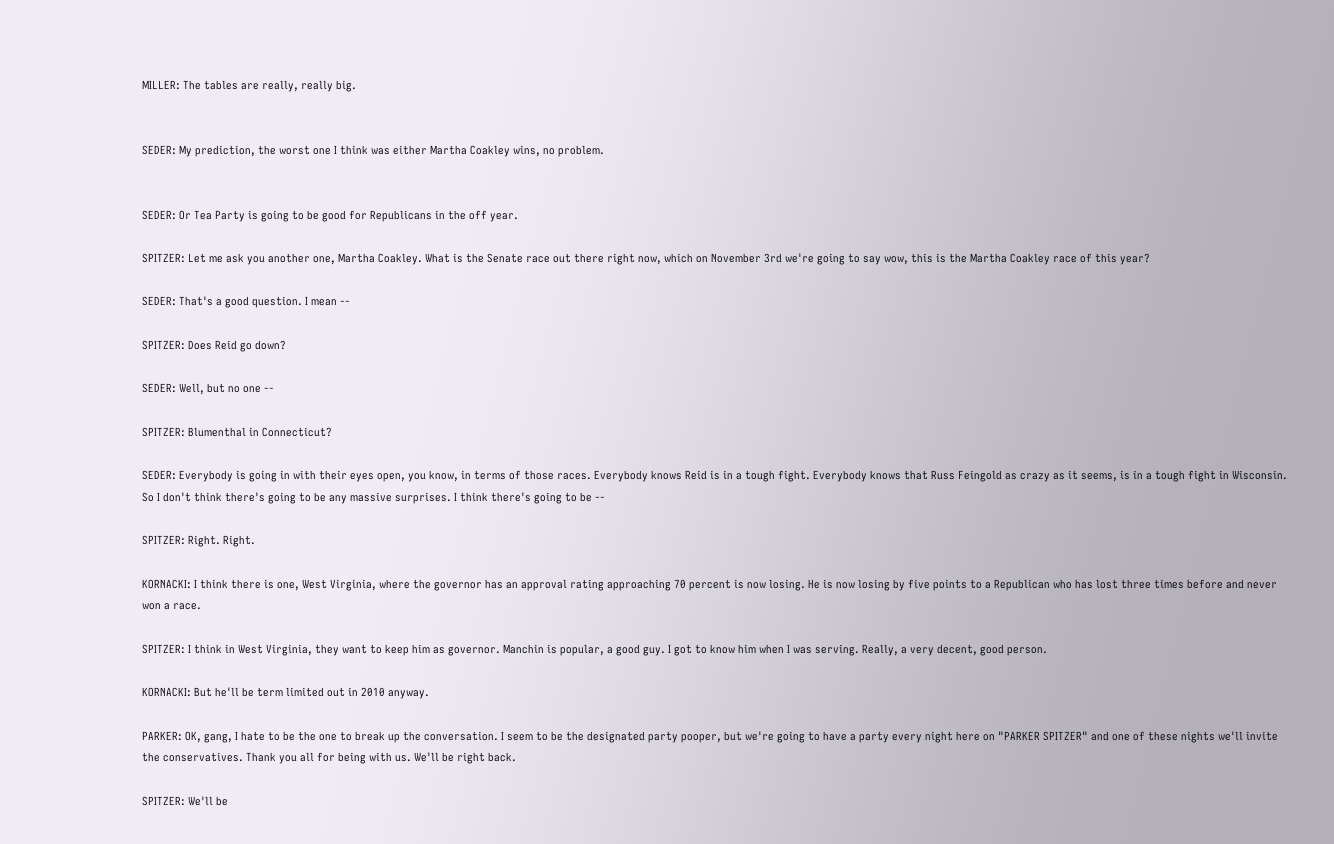MILLER: The tables are really, really big.


SEDER: My prediction, the worst one I think was either Martha Coakley wins, no problem.


SEDER: Or Tea Party is going to be good for Republicans in the off year.

SPITZER: Let me ask you another one, Martha Coakley. What is the Senate race out there right now, which on November 3rd we're going to say wow, this is the Martha Coakley race of this year?

SEDER: That's a good question. I mean --

SPITZER: Does Reid go down?

SEDER: Well, but no one --

SPITZER: Blumenthal in Connecticut?

SEDER: Everybody is going in with their eyes open, you know, in terms of those races. Everybody knows Reid is in a tough fight. Everybody knows that Russ Feingold as crazy as it seems, is in a tough fight in Wisconsin. So I don't think there's going to be any massive surprises. I think there's going to be --

SPITZER: Right. Right.

KORNACKI: I think there is one, West Virginia, where the governor has an approval rating approaching 70 percent is now losing. He is now losing by five points to a Republican who has lost three times before and never won a race.

SPITZER: I think in West Virginia, they want to keep him as governor. Manchin is popular, a good guy. I got to know him when I was serving. Really, a very decent, good person.

KORNACKI: But he'll be term limited out in 2010 anyway.

PARKER: OK, gang, I hate to be the one to break up the conversation. I seem to be the designated party pooper, but we're going to have a party every night here on "PARKER SPITZER" and one of these nights we'll invite the conservatives. Thank you all for being with us. We'll be right back.

SPITZER: We'll be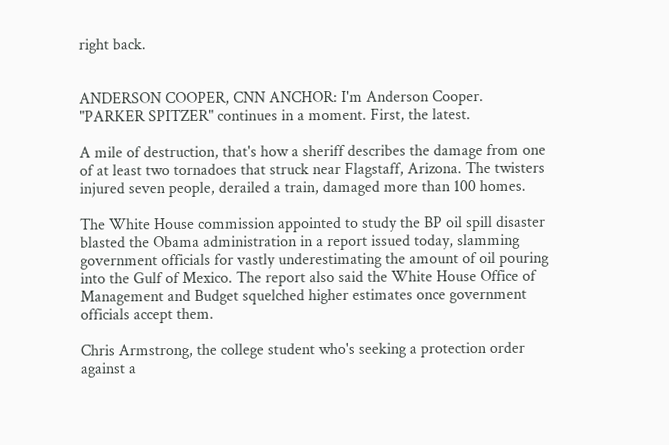right back.


ANDERSON COOPER, CNN ANCHOR: I'm Anderson Cooper. "PARKER SPITZER" continues in a moment. First, the latest.

A mile of destruction, that's how a sheriff describes the damage from one of at least two tornadoes that struck near Flagstaff, Arizona. The twisters injured seven people, derailed a train, damaged more than 100 homes.

The White House commission appointed to study the BP oil spill disaster blasted the Obama administration in a report issued today, slamming government officials for vastly underestimating the amount of oil pouring into the Gulf of Mexico. The report also said the White House Office of Management and Budget squelched higher estimates once government officials accept them.

Chris Armstrong, the college student who's seeking a protection order against a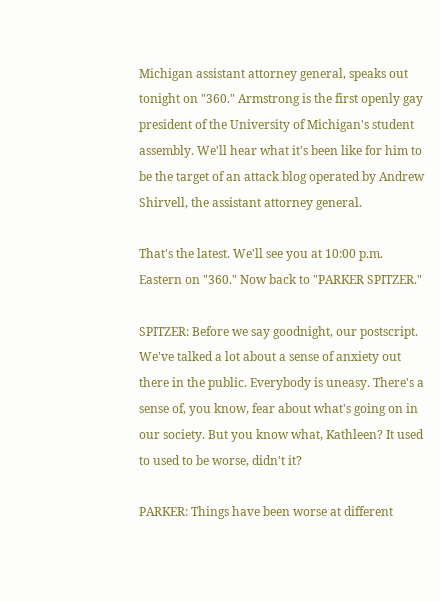Michigan assistant attorney general, speaks out tonight on "360." Armstrong is the first openly gay president of the University of Michigan's student assembly. We'll hear what it's been like for him to be the target of an attack blog operated by Andrew Shirvell, the assistant attorney general.

That's the latest. We'll see you at 10:00 p.m. Eastern on "360." Now back to "PARKER SPITZER."

SPITZER: Before we say goodnight, our postscript. We've talked a lot about a sense of anxiety out there in the public. Everybody is uneasy. There's a sense of, you know, fear about what's going on in our society. But you know what, Kathleen? It used to used to be worse, didn't it?

PARKER: Things have been worse at different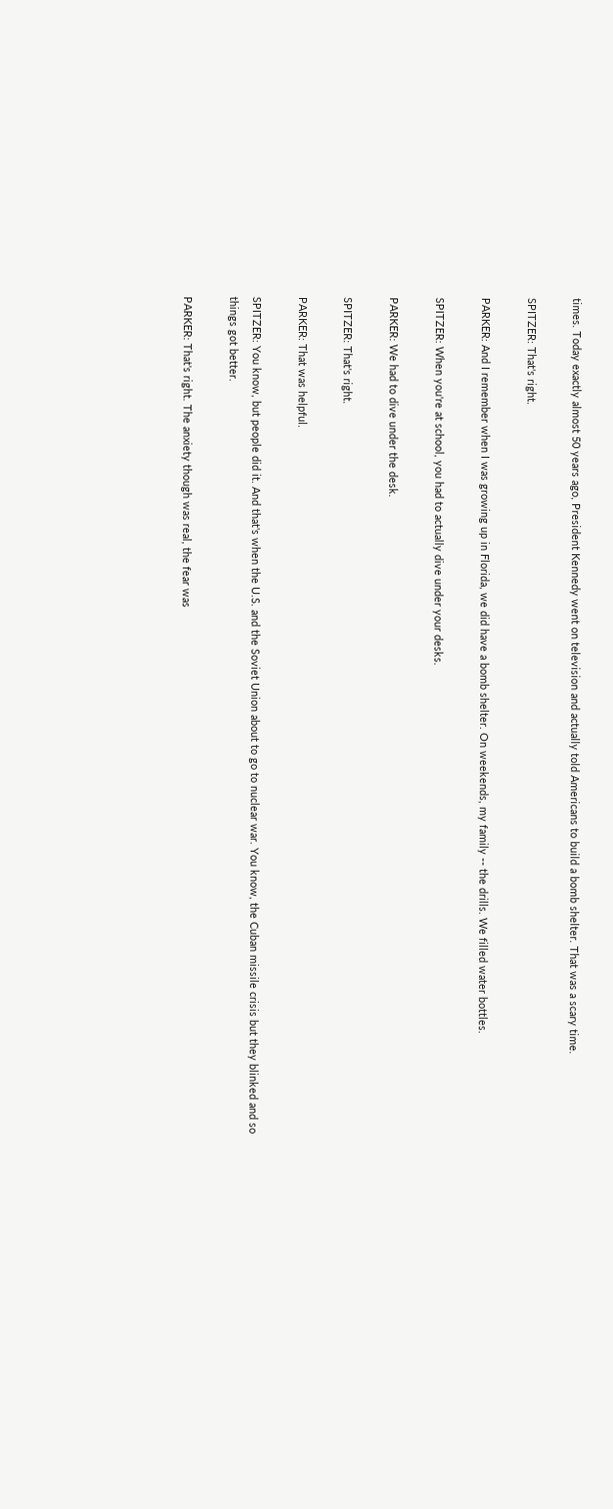times. Today exactly almost 50 years ago, President Kennedy went on television and actually told Americans to build a bomb shelter. That was a scary time.

SPITZER: That's right.

PARKER: And I remember when I was growing up in Florida, we did have a bomb shelter. On weekends, my family -- the drills. We filled water bottles.

SPITZER: When you're at school, you had to actually dive under your desks.

PARKER: We had to dive under the desk.

SPITZER: That's right.

PARKER: That was helpful.

SPITZER: You know, but people did it. And that's when the U.S. and the Soviet Union about to go to nuclear war. You know, the Cuban missile crisis but they blinked and so things got better.

PARKER: That's right. The anxiety though was real, the fear was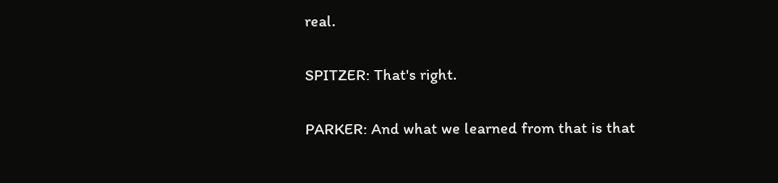real.

SPITZER: That's right.

PARKER: And what we learned from that is that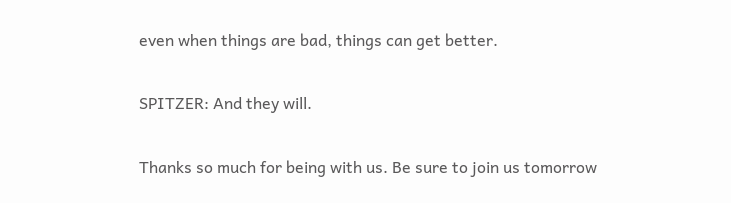even when things are bad, things can get better.

SPITZER: And they will.

Thanks so much for being with us. Be sure to join us tomorrow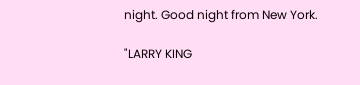night. Good night from New York.

"LARRY KING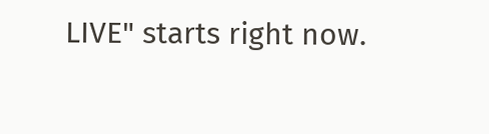LIVE" starts right now.